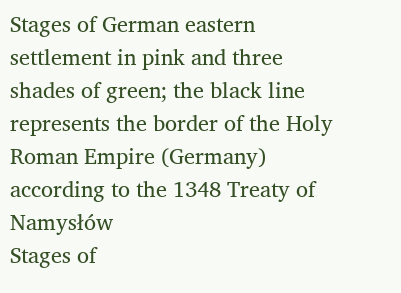Stages of German eastern settlement in pink and three shades of green; the black line represents the border of the Holy Roman Empire (Germany) according to the 1348 Treaty of Namysłów
Stages of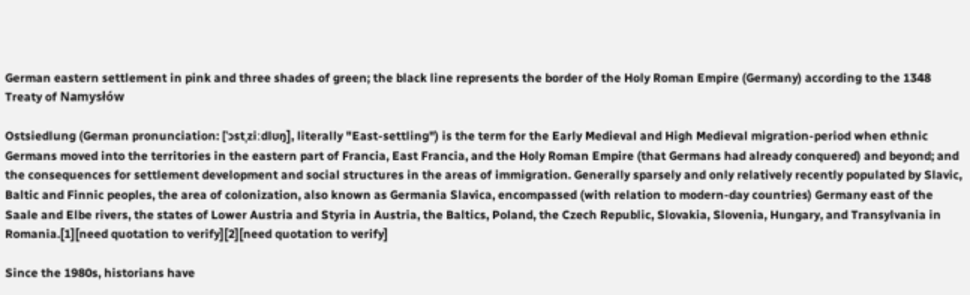German eastern settlement in pink and three shades of green; the black line represents the border of the Holy Roman Empire (Germany) according to the 1348 Treaty of Namysłów

Ostsiedlung (German pronunciation: [ˈɔstˌziːdlʊŋ], literally "East-settling") is the term for the Early Medieval and High Medieval migration-period when ethnic Germans moved into the territories in the eastern part of Francia, East Francia, and the Holy Roman Empire (that Germans had already conquered) and beyond; and the consequences for settlement development and social structures in the areas of immigration. Generally sparsely and only relatively recently populated by Slavic, Baltic and Finnic peoples, the area of colonization, also known as Germania Slavica, encompassed (with relation to modern-day countries) Germany east of the Saale and Elbe rivers, the states of Lower Austria and Styria in Austria, the Baltics, Poland, the Czech Republic, Slovakia, Slovenia, Hungary, and Transylvania in Romania.[1][need quotation to verify][2][need quotation to verify]

Since the 1980s, historians have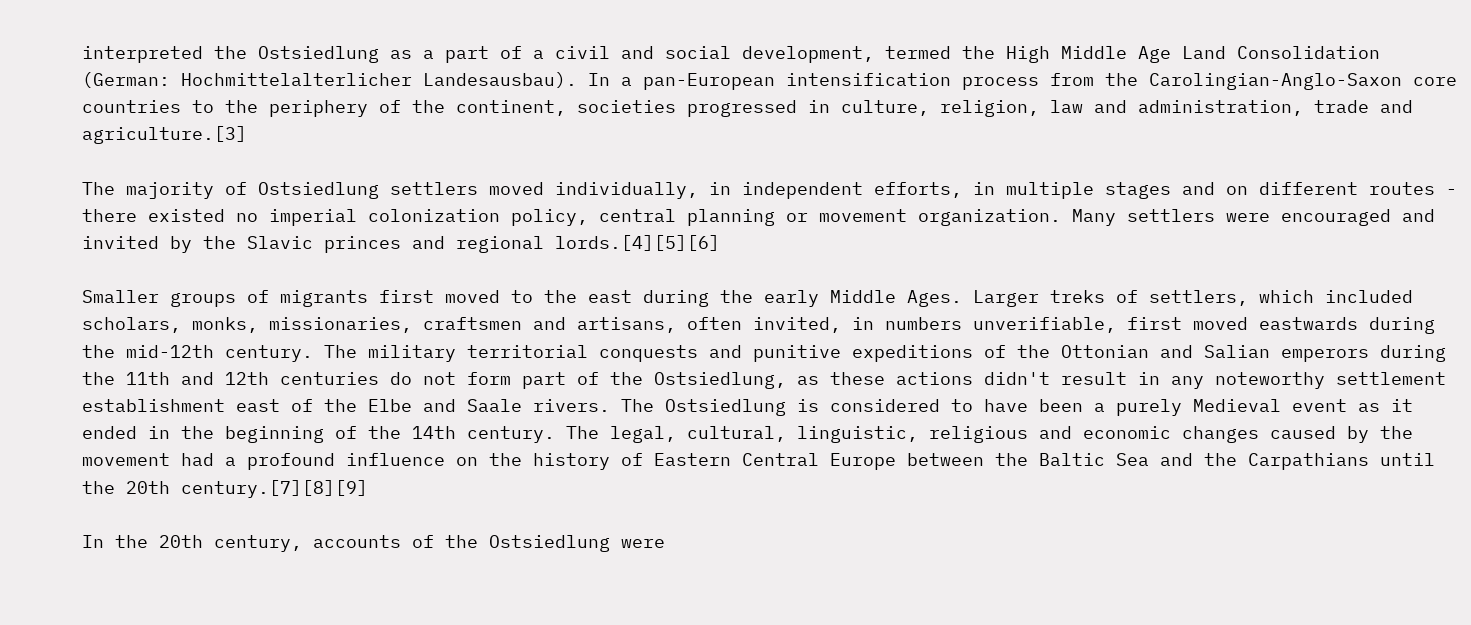interpreted the Ostsiedlung as a part of a civil and social development, termed the High Middle Age Land Consolidation (German: Hochmittelalterlicher Landesausbau). In a pan-European intensification process from the Carolingian-Anglo-Saxon core countries to the periphery of the continent, societies progressed in culture, religion, law and administration, trade and agriculture.[3]

The majority of Ostsiedlung settlers moved individually, in independent efforts, in multiple stages and on different routes - there existed no imperial colonization policy, central planning or movement organization. Many settlers were encouraged and invited by the Slavic princes and regional lords.[4][5][6]

Smaller groups of migrants first moved to the east during the early Middle Ages. Larger treks of settlers, which included scholars, monks, missionaries, craftsmen and artisans, often invited, in numbers unverifiable, first moved eastwards during the mid-12th century. The military territorial conquests and punitive expeditions of the Ottonian and Salian emperors during the 11th and 12th centuries do not form part of the Ostsiedlung, as these actions didn't result in any noteworthy settlement establishment east of the Elbe and Saale rivers. The Ostsiedlung is considered to have been a purely Medieval event as it ended in the beginning of the 14th century. The legal, cultural, linguistic, religious and economic changes caused by the movement had a profound influence on the history of Eastern Central Europe between the Baltic Sea and the Carpathians until the 20th century.[7][8][9]

In the 20th century, accounts of the Ostsiedlung were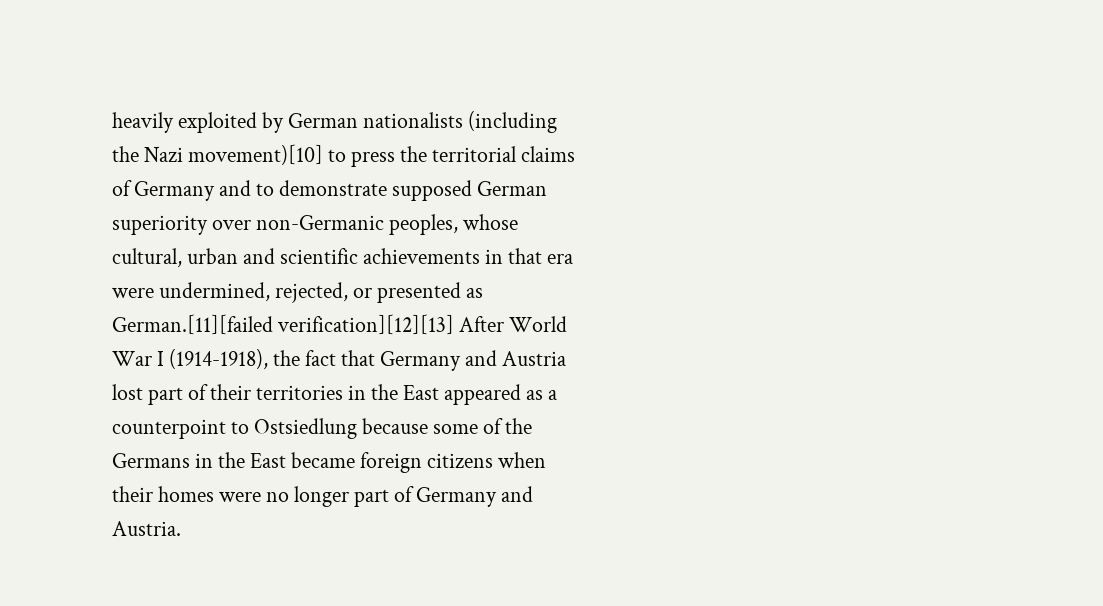heavily exploited by German nationalists (including the Nazi movement)[10] to press the territorial claims of Germany and to demonstrate supposed German superiority over non-Germanic peoples, whose cultural, urban and scientific achievements in that era were undermined, rejected, or presented as German.[11][failed verification][12][13] After World War I (1914-1918), the fact that Germany and Austria lost part of their territories in the East appeared as a counterpoint to Ostsiedlung because some of the Germans in the East became foreign citizens when their homes were no longer part of Germany and Austria.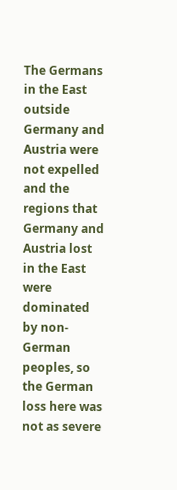The Germans in the East outside Germany and Austria were not expelled and the regions that Germany and Austria lost in the East were dominated by non-German peoples, so the German loss here was not as severe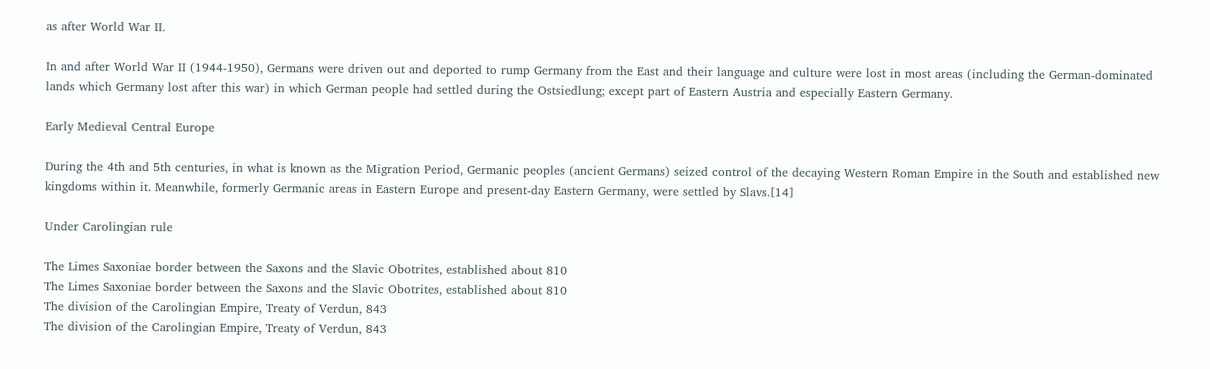as after World War II.

In and after World War II (1944-1950), Germans were driven out and deported to rump Germany from the East and their language and culture were lost in most areas (including the German-dominated lands which Germany lost after this war) in which German people had settled during the Ostsiedlung; except part of Eastern Austria and especially Eastern Germany.

Early Medieval Central Europe

During the 4th and 5th centuries, in what is known as the Migration Period, Germanic peoples (ancient Germans) seized control of the decaying Western Roman Empire in the South and established new kingdoms within it. Meanwhile, formerly Germanic areas in Eastern Europe and present-day Eastern Germany, were settled by Slavs.[14]

Under Carolingian rule

The Limes Saxoniae border between the Saxons and the Slavic Obotrites, established about 810
The Limes Saxoniae border between the Saxons and the Slavic Obotrites, established about 810
The division of the Carolingian Empire, Treaty of Verdun, 843
The division of the Carolingian Empire, Treaty of Verdun, 843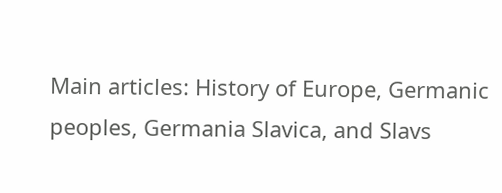Main articles: History of Europe, Germanic peoples, Germania Slavica, and Slavs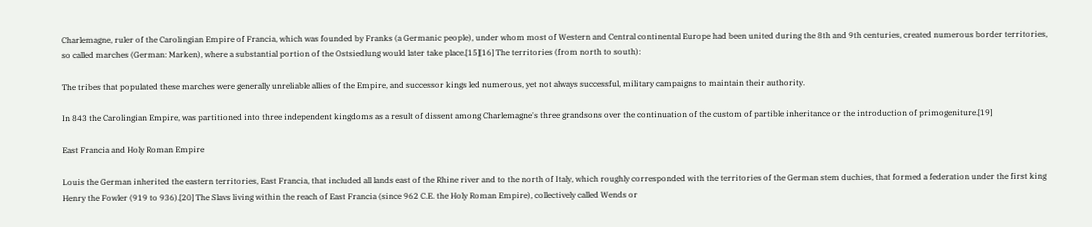Charlemagne, ruler of the Carolingian Empire of Francia, which was founded by Franks (a Germanic people), under whom most of Western and Central continental Europe had been united during the 8th and 9th centuries, created numerous border territories, so called marches (German: Marken), where a substantial portion of the Ostsiedlung would later take place.[15][16] The territories (from north to south):

The tribes that populated these marches were generally unreliable allies of the Empire, and successor kings led numerous, yet not always successful, military campaigns to maintain their authority.

In 843 the Carolingian Empire, was partitioned into three independent kingdoms as a result of dissent among Charlemagne's three grandsons over the continuation of the custom of partible inheritance or the introduction of primogeniture.[19]

East Francia and Holy Roman Empire

Louis the German inherited the eastern territories, East Francia, that included all lands east of the Rhine river and to the north of Italy, which roughly corresponded with the territories of the German stem duchies, that formed a federation under the first king Henry the Fowler (919 to 936).[20] The Slavs living within the reach of East Francia (since 962 C.E. the Holy Roman Empire), collectively called Wends or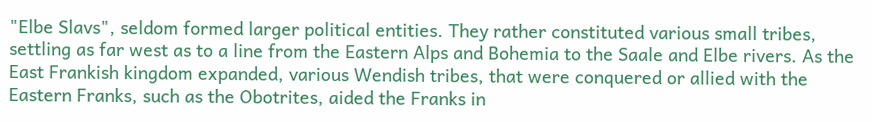"Elbe Slavs", seldom formed larger political entities. They rather constituted various small tribes, settling as far west as to a line from the Eastern Alps and Bohemia to the Saale and Elbe rivers. As the East Frankish kingdom expanded, various Wendish tribes, that were conquered or allied with the Eastern Franks, such as the Obotrites, aided the Franks in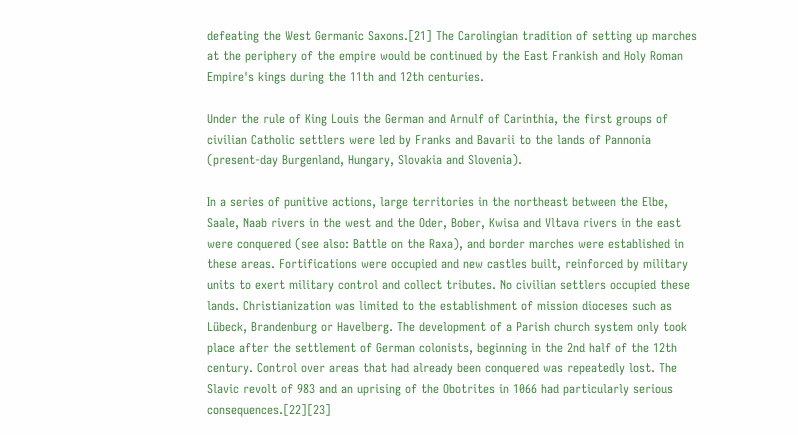defeating the West Germanic Saxons.[21] The Carolingian tradition of setting up marches at the periphery of the empire would be continued by the East Frankish and Holy Roman Empire's kings during the 11th and 12th centuries.

Under the rule of King Louis the German and Arnulf of Carinthia, the first groups of civilian Catholic settlers were led by Franks and Bavarii to the lands of Pannonia (present-day Burgenland, Hungary, Slovakia and Slovenia).

In a series of punitive actions, large territories in the northeast between the Elbe, Saale, Naab rivers in the west and the Oder, Bober, Kwisa and Vltava rivers in the east were conquered (see also: Battle on the Raxa), and border marches were established in these areas. Fortifications were occupied and new castles built, reinforced by military units to exert military control and collect tributes. No civilian settlers occupied these lands. Christianization was limited to the establishment of mission dioceses such as Lübeck, Brandenburg or Havelberg. The development of a Parish church system only took place after the settlement of German colonists, beginning in the 2nd half of the 12th century. Control over areas that had already been conquered was repeatedly lost. The Slavic revolt of 983 and an uprising of the Obotrites in 1066 had particularly serious consequences.[22][23]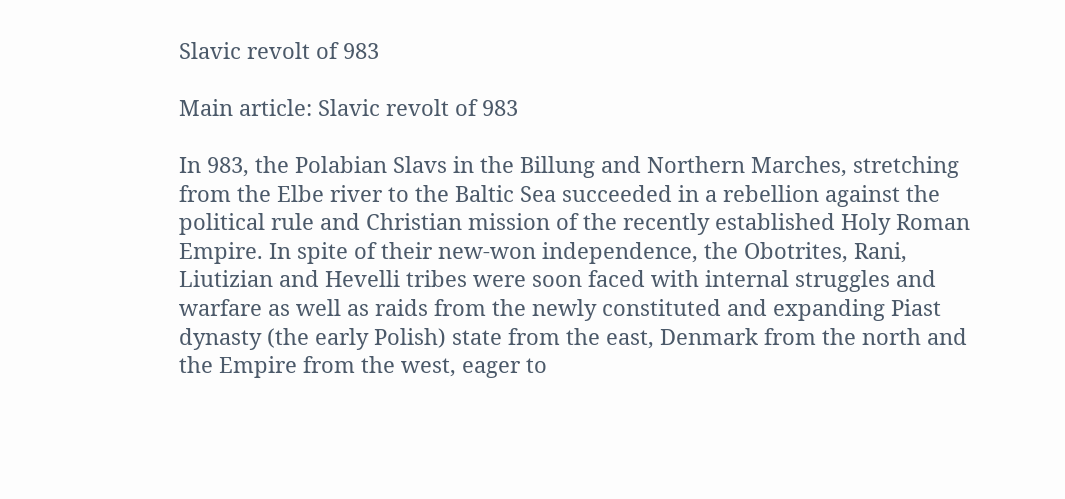Slavic revolt of 983

Main article: Slavic revolt of 983

In 983, the Polabian Slavs in the Billung and Northern Marches, stretching from the Elbe river to the Baltic Sea succeeded in a rebellion against the political rule and Christian mission of the recently established Holy Roman Empire. In spite of their new-won independence, the Obotrites, Rani, Liutizian and Hevelli tribes were soon faced with internal struggles and warfare as well as raids from the newly constituted and expanding Piast dynasty (the early Polish) state from the east, Denmark from the north and the Empire from the west, eager to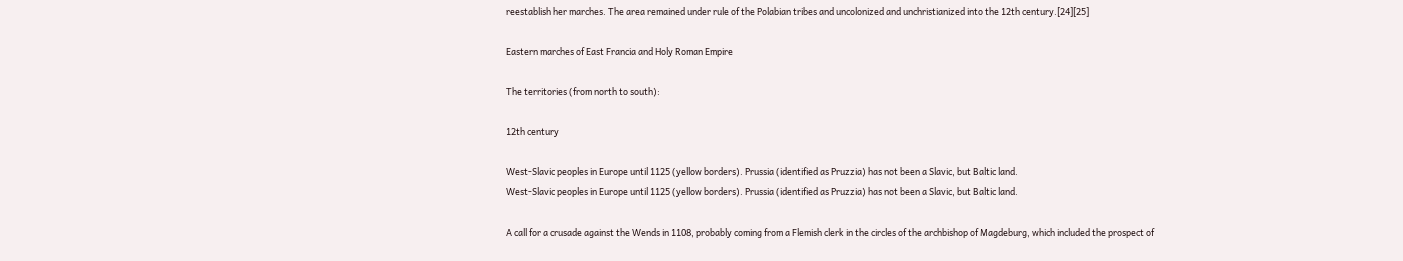reestablish her marches. The area remained under rule of the Polabian tribes and uncolonized and unchristianized into the 12th century.[24][25]

Eastern marches of East Francia and Holy Roman Empire

The territories (from north to south):

12th century

West-Slavic peoples in Europe until 1125 (yellow borders). Prussia (identified as Pruzzia) has not been a Slavic, but Baltic land.
West-Slavic peoples in Europe until 1125 (yellow borders). Prussia (identified as Pruzzia) has not been a Slavic, but Baltic land.

A call for a crusade against the Wends in 1108, probably coming from a Flemish clerk in the circles of the archbishop of Magdeburg, which included the prospect of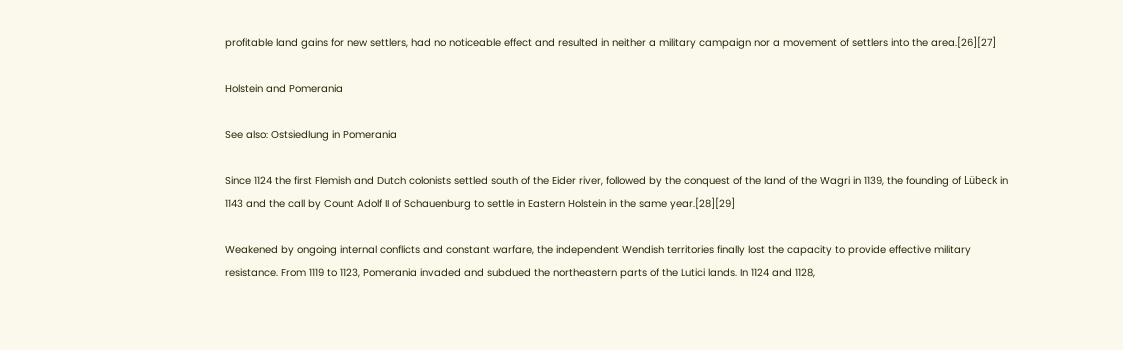profitable land gains for new settlers, had no noticeable effect and resulted in neither a military campaign nor a movement of settlers into the area.[26][27]

Holstein and Pomerania

See also: Ostsiedlung in Pomerania

Since 1124 the first Flemish and Dutch colonists settled south of the Eider river, followed by the conquest of the land of the Wagri in 1139, the founding of Lübeck in 1143 and the call by Count Adolf II of Schauenburg to settle in Eastern Holstein in the same year.[28][29]

Weakened by ongoing internal conflicts and constant warfare, the independent Wendish territories finally lost the capacity to provide effective military resistance. From 1119 to 1123, Pomerania invaded and subdued the northeastern parts of the Lutici lands. In 1124 and 1128,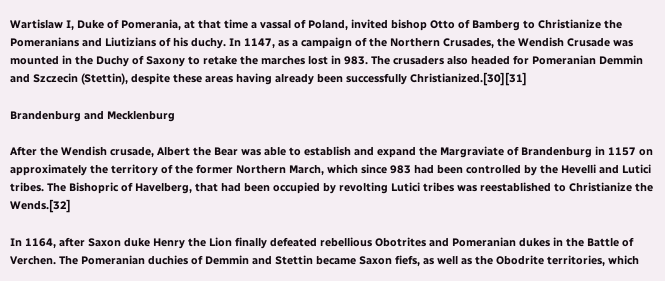Wartislaw I, Duke of Pomerania, at that time a vassal of Poland, invited bishop Otto of Bamberg to Christianize the Pomeranians and Liutizians of his duchy. In 1147, as a campaign of the Northern Crusades, the Wendish Crusade was mounted in the Duchy of Saxony to retake the marches lost in 983. The crusaders also headed for Pomeranian Demmin and Szczecin (Stettin), despite these areas having already been successfully Christianized.[30][31]

Brandenburg and Mecklenburg

After the Wendish crusade, Albert the Bear was able to establish and expand the Margraviate of Brandenburg in 1157 on approximately the territory of the former Northern March, which since 983 had been controlled by the Hevelli and Lutici tribes. The Bishopric of Havelberg, that had been occupied by revolting Lutici tribes was reestablished to Christianize the Wends.[32]

In 1164, after Saxon duke Henry the Lion finally defeated rebellious Obotrites and Pomeranian dukes in the Battle of Verchen. The Pomeranian duchies of Demmin and Stettin became Saxon fiefs, as well as the Obodrite territories, which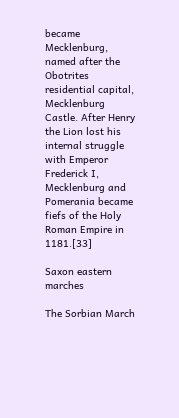became Mecklenburg, named after the Obotrites residential capital, Mecklenburg Castle. After Henry the Lion lost his internal struggle with Emperor Frederick I, Mecklenburg and Pomerania became fiefs of the Holy Roman Empire in 1181.[33]

Saxon eastern marches

The Sorbian March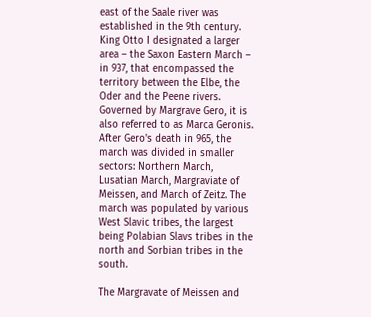east of the Saale river was established in the 9th century. King Otto I designated a larger area – the Saxon Eastern March – in 937, that encompassed the territory between the Elbe, the Oder and the Peene rivers. Governed by Margrave Gero, it is also referred to as Marca Geronis. After Gero's death in 965, the march was divided in smaller sectors: Northern March, Lusatian March, Margraviate of Meissen, and March of Zeitz. The march was populated by various West Slavic tribes, the largest being Polabian Slavs tribes in the north and Sorbian tribes in the south.

The Margravate of Meissen and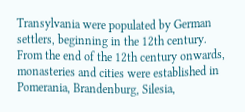Transylvania were populated by German settlers, beginning in the 12th century. From the end of the 12th century onwards, monasteries and cities were established in Pomerania, Brandenburg, Silesia,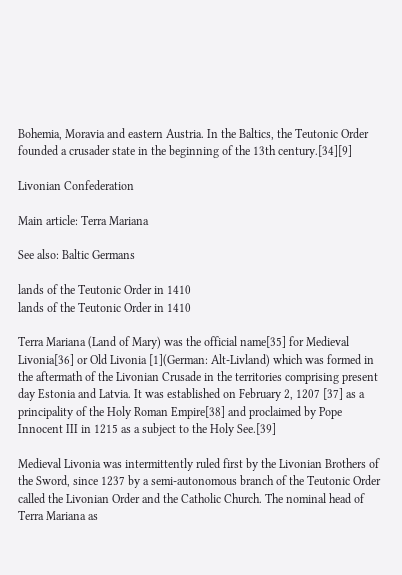Bohemia, Moravia and eastern Austria. In the Baltics, the Teutonic Order founded a crusader state in the beginning of the 13th century.[34][9]

Livonian Confederation

Main article: Terra Mariana

See also: Baltic Germans

lands of the Teutonic Order in 1410
lands of the Teutonic Order in 1410

Terra Mariana (Land of Mary) was the official name[35] for Medieval Livonia[36] or Old Livonia [1](German: Alt-Livland) which was formed in the aftermath of the Livonian Crusade in the territories comprising present day Estonia and Latvia. It was established on February 2, 1207 [37] as a principality of the Holy Roman Empire[38] and proclaimed by Pope Innocent III in 1215 as a subject to the Holy See.[39]

Medieval Livonia was intermittently ruled first by the Livonian Brothers of the Sword, since 1237 by a semi-autonomous branch of the Teutonic Order called the Livonian Order and the Catholic Church. The nominal head of Terra Mariana as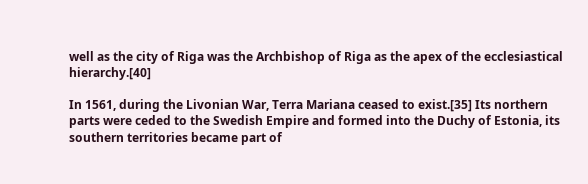well as the city of Riga was the Archbishop of Riga as the apex of the ecclesiastical hierarchy.[40]

In 1561, during the Livonian War, Terra Mariana ceased to exist.[35] Its northern parts were ceded to the Swedish Empire and formed into the Duchy of Estonia, its southern territories became part of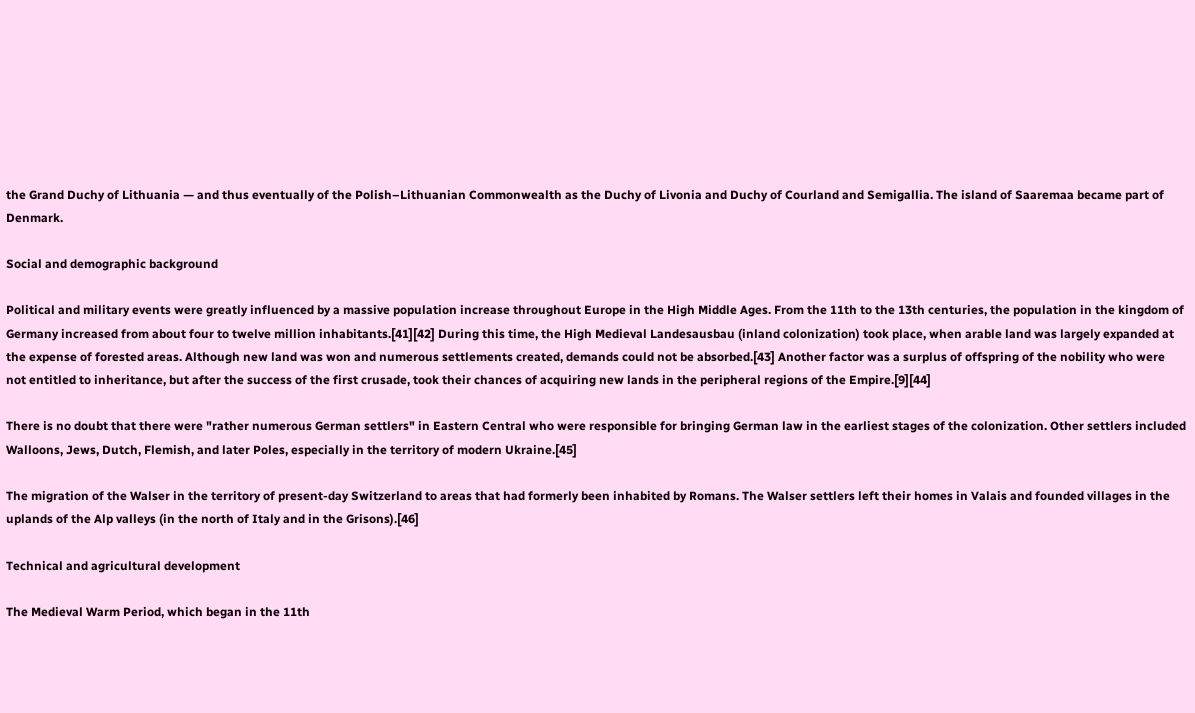the Grand Duchy of Lithuania — and thus eventually of the Polish–Lithuanian Commonwealth as the Duchy of Livonia and Duchy of Courland and Semigallia. The island of Saaremaa became part of Denmark.

Social and demographic background

Political and military events were greatly influenced by a massive population increase throughout Europe in the High Middle Ages. From the 11th to the 13th centuries, the population in the kingdom of Germany increased from about four to twelve million inhabitants.[41][42] During this time, the High Medieval Landesausbau (inland colonization) took place, when arable land was largely expanded at the expense of forested areas. Although new land was won and numerous settlements created, demands could not be absorbed.[43] Another factor was a surplus of offspring of the nobility who were not entitled to inheritance, but after the success of the first crusade, took their chances of acquiring new lands in the peripheral regions of the Empire.[9][44]

There is no doubt that there were "rather numerous German settlers" in Eastern Central who were responsible for bringing German law in the earliest stages of the colonization. Other settlers included Walloons, Jews, Dutch, Flemish, and later Poles, especially in the territory of modern Ukraine.[45]

The migration of the Walser in the territory of present-day Switzerland to areas that had formerly been inhabited by Romans. The Walser settlers left their homes in Valais and founded villages in the uplands of the Alp valleys (in the north of Italy and in the Grisons).[46]

Technical and agricultural development

The Medieval Warm Period, which began in the 11th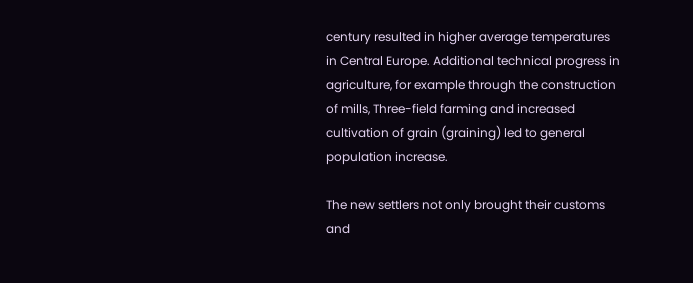century resulted in higher average temperatures in Central Europe. Additional technical progress in agriculture, for example through the construction of mills, Three-field farming and increased cultivation of grain (graining) led to general population increase.

The new settlers not only brought their customs and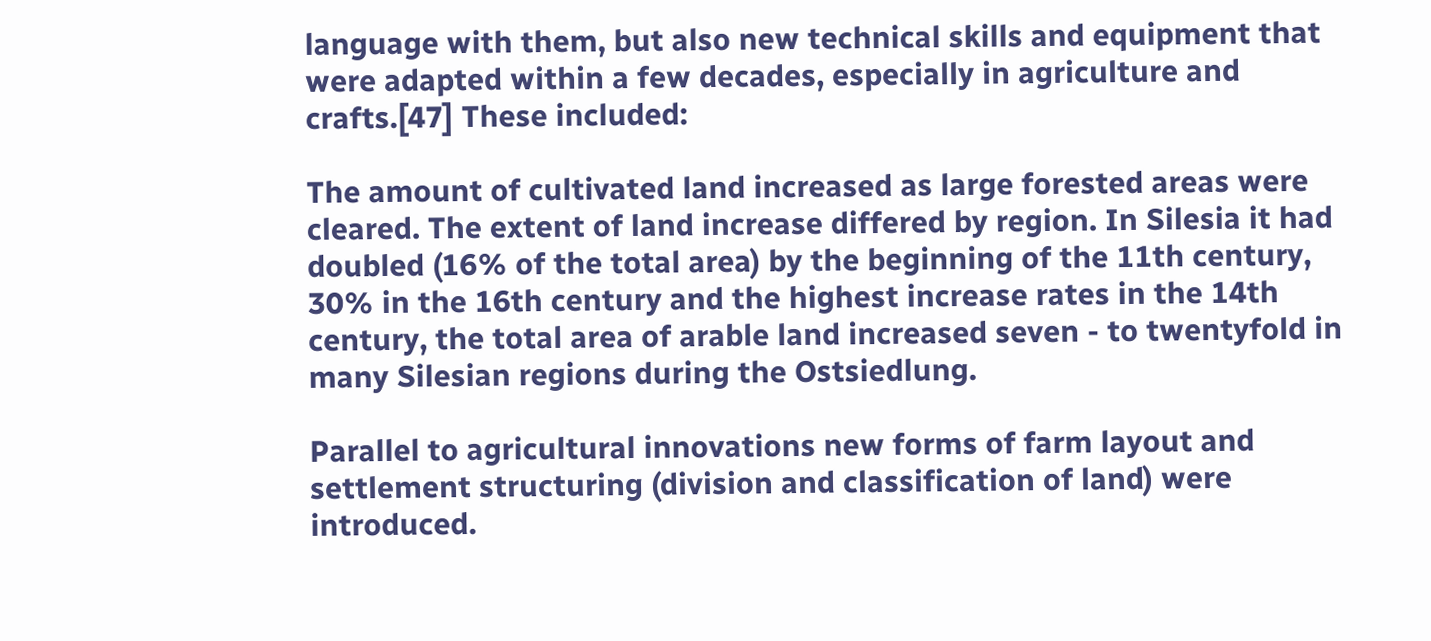language with them, but also new technical skills and equipment that were adapted within a few decades, especially in agriculture and crafts.[47] These included:

The amount of cultivated land increased as large forested areas were cleared. The extent of land increase differed by region. In Silesia it had doubled (16% of the total area) by the beginning of the 11th century, 30% in the 16th century and the highest increase rates in the 14th century, the total area of arable land increased seven - to twentyfold in many Silesian regions during the Ostsiedlung.

Parallel to agricultural innovations new forms of farm layout and settlement structuring (division and classification of land) were introduced.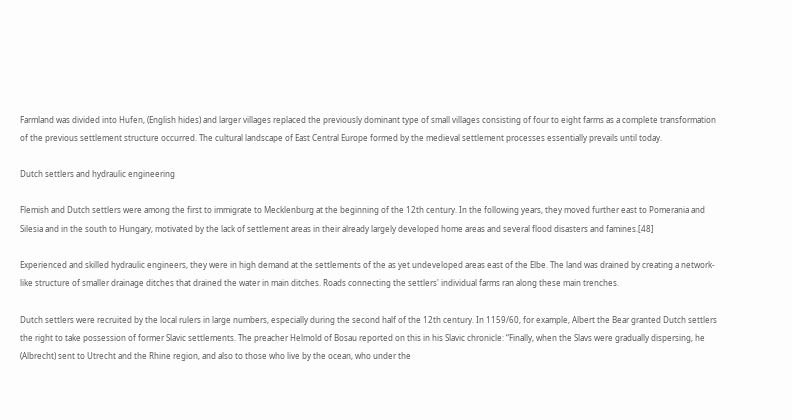Farmland was divided into Hufen, (English hides) and larger villages replaced the previously dominant type of small villages consisting of four to eight farms as a complete transformation of the previous settlement structure occurred. The cultural landscape of East Central Europe formed by the medieval settlement processes essentially prevails until today.

Dutch settlers and hydraulic engineering

Flemish and Dutch settlers were among the first to immigrate to Mecklenburg at the beginning of the 12th century. In the following years, they moved further east to Pomerania and Silesia and in the south to Hungary, motivated by the lack of settlement areas in their already largely developed home areas and several flood disasters and famines.[48]

Experienced and skilled hydraulic engineers, they were in high demand at the settlements of the as yet undeveloped areas east of the Elbe. The land was drained by creating a network-like structure of smaller drainage ditches that drained the water in main ditches. Roads connecting the settlers' individual farms ran along these main trenches.

Dutch settlers were recruited by the local rulers in large numbers, especially during the second half of the 12th century. In 1159/60, for example, Albert the Bear granted Dutch settlers the right to take possession of former Slavic settlements. The preacher Helmold of Bosau reported on this in his Slavic chronicle: “Finally, when the Slavs were gradually dispersing, he (Albrecht) sent to Utrecht and the Rhine region, and also to those who live by the ocean, who under the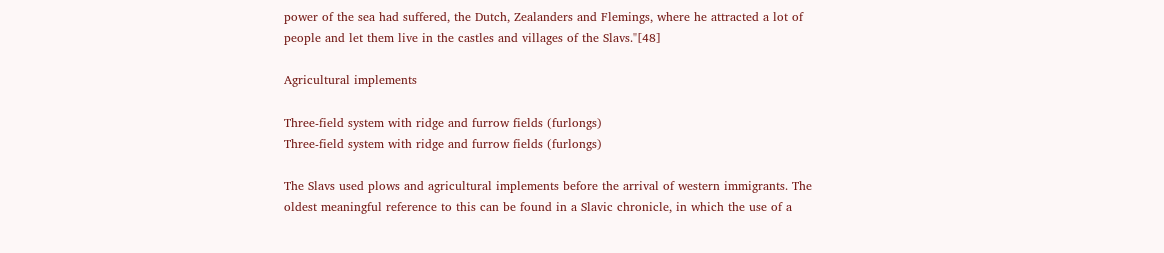power of the sea had suffered, the Dutch, Zealanders and Flemings, where he attracted a lot of people and let them live in the castles and villages of the Slavs."[48]

Agricultural implements

Three-field system with ridge and furrow fields (furlongs)
Three-field system with ridge and furrow fields (furlongs)

The Slavs used plows and agricultural implements before the arrival of western immigrants. The oldest meaningful reference to this can be found in a Slavic chronicle, in which the use of a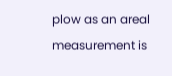plow as an areal measurement is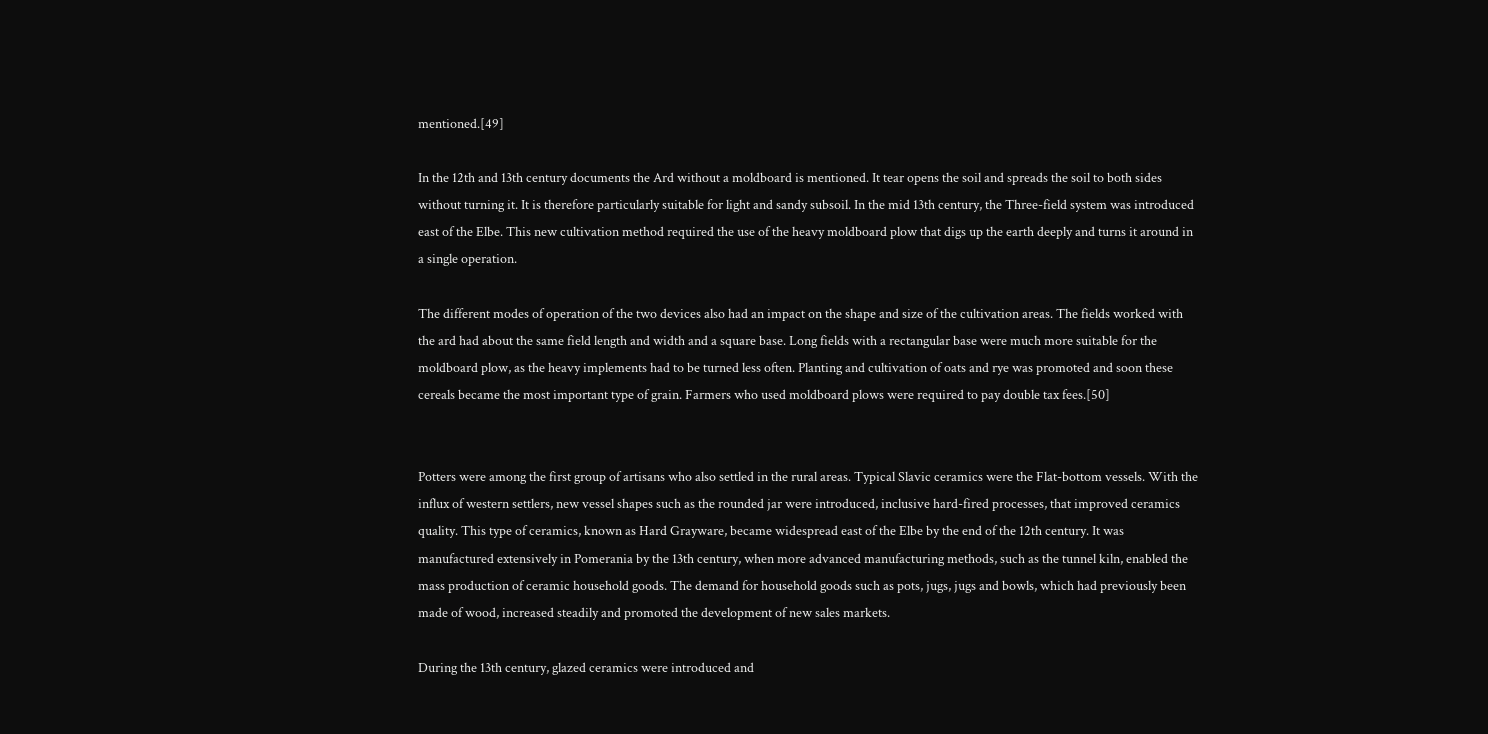mentioned.[49]

In the 12th and 13th century documents the Ard without a moldboard is mentioned. It tear opens the soil and spreads the soil to both sides without turning it. It is therefore particularly suitable for light and sandy subsoil. In the mid 13th century, the Three-field system was introduced east of the Elbe. This new cultivation method required the use of the heavy moldboard plow that digs up the earth deeply and turns it around in a single operation.

The different modes of operation of the two devices also had an impact on the shape and size of the cultivation areas. The fields worked with the ard had about the same field length and width and a square base. Long fields with a rectangular base were much more suitable for the moldboard plow, as the heavy implements had to be turned less often. Planting and cultivation of oats and rye was promoted and soon these cereals became the most important type of grain. Farmers who used moldboard plows were required to pay double tax fees.[50]


Potters were among the first group of artisans who also settled in the rural areas. Typical Slavic ceramics were the Flat-bottom vessels. With the influx of western settlers, new vessel shapes such as the rounded jar were introduced, inclusive hard-fired processes, that improved ceramics quality. This type of ceramics, known as Hard Grayware, became widespread east of the Elbe by the end of the 12th century. It was manufactured extensively in Pomerania by the 13th century, when more advanced manufacturing methods, such as the tunnel kiln, enabled the mass production of ceramic household goods. The demand for household goods such as pots, jugs, jugs and bowls, which had previously been made of wood, increased steadily and promoted the development of new sales markets.

During the 13th century, glazed ceramics were introduced and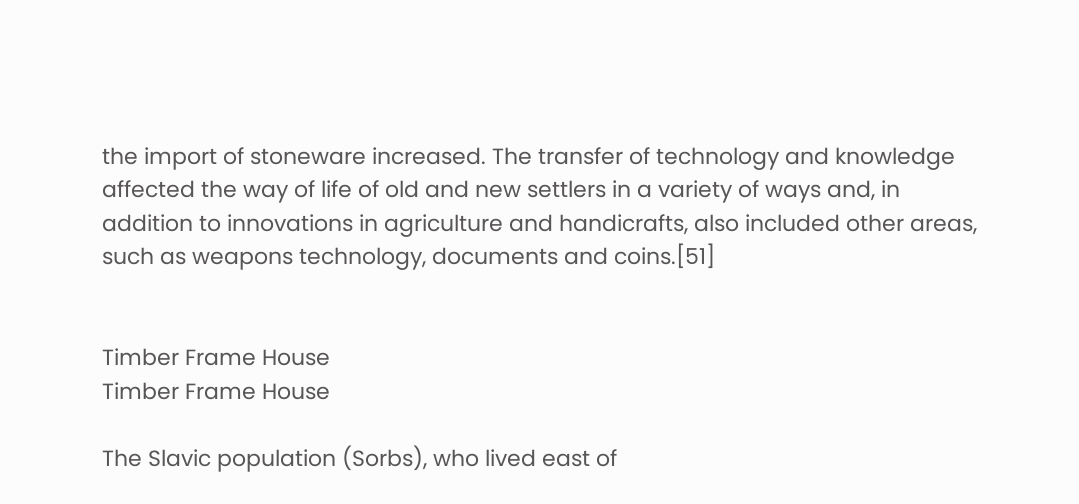the import of stoneware increased. The transfer of technology and knowledge affected the way of life of old and new settlers in a variety of ways and, in addition to innovations in agriculture and handicrafts, also included other areas, such as weapons technology, documents and coins.[51]


Timber Frame House
Timber Frame House

The Slavic population (Sorbs), who lived east of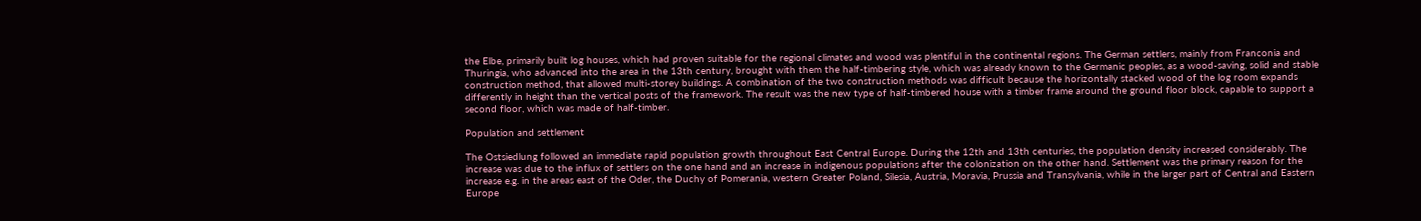the Elbe, primarily built log houses, which had proven suitable for the regional climates and wood was plentiful in the continental regions. The German settlers, mainly from Franconia and Thuringia, who advanced into the area in the 13th century, brought with them the half-timbering style, which was already known to the Germanic peoples, as a wood-saving, solid and stable construction method, that allowed multi-storey buildings. A combination of the two construction methods was difficult because the horizontally stacked wood of the log room expands differently in height than the vertical posts of the framework. The result was the new type of half-timbered house with a timber frame around the ground floor block, capable to support a second floor, which was made of half-timber.

Population and settlement

The Ostsiedlung followed an immediate rapid population growth throughout East Central Europe. During the 12th and 13th centuries, the population density increased considerably. The increase was due to the influx of settlers on the one hand and an increase in indigenous populations after the colonization on the other hand. Settlement was the primary reason for the increase e.g. in the areas east of the Oder, the Duchy of Pomerania, western Greater Poland, Silesia, Austria, Moravia, Prussia and Transylvania, while in the larger part of Central and Eastern Europe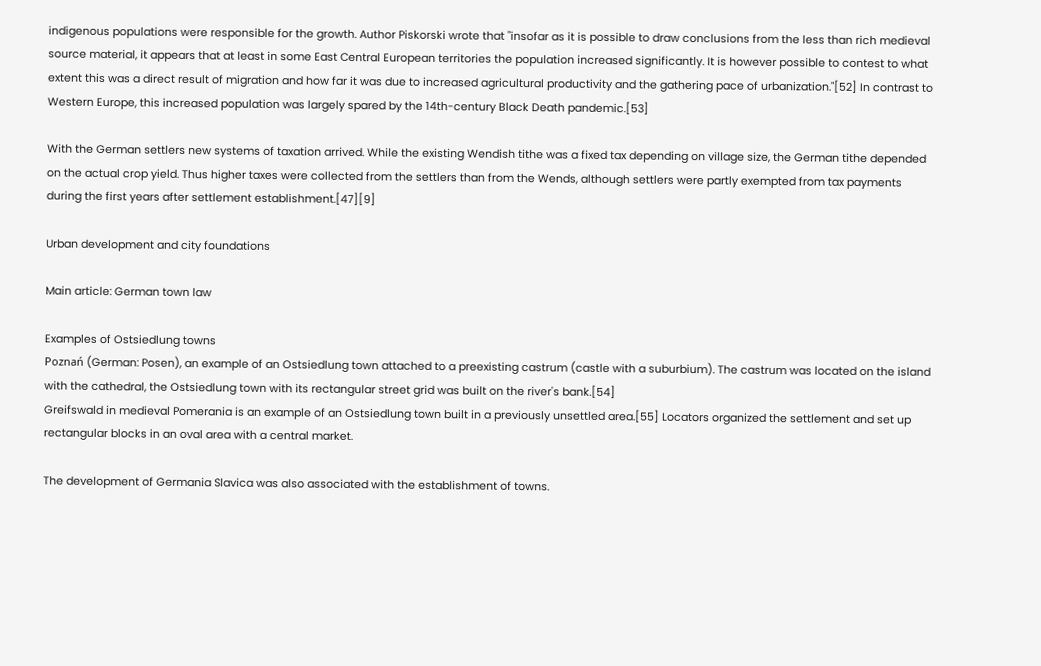indigenous populations were responsible for the growth. Author Piskorski wrote that "insofar as it is possible to draw conclusions from the less than rich medieval source material, it appears that at least in some East Central European territories the population increased significantly. It is however possible to contest to what extent this was a direct result of migration and how far it was due to increased agricultural productivity and the gathering pace of urbanization."[52] In contrast to Western Europe, this increased population was largely spared by the 14th-century Black Death pandemic.[53]

With the German settlers new systems of taxation arrived. While the existing Wendish tithe was a fixed tax depending on village size, the German tithe depended on the actual crop yield. Thus higher taxes were collected from the settlers than from the Wends, although settlers were partly exempted from tax payments during the first years after settlement establishment.[47][9]

Urban development and city foundations

Main article: German town law

Examples of Ostsiedlung towns
Poznań (German: Posen), an example of an Ostsiedlung town attached to a preexisting castrum (castle with a suburbium). The castrum was located on the island with the cathedral, the Ostsiedlung town with its rectangular street grid was built on the river's bank.[54]
Greifswald in medieval Pomerania is an example of an Ostsiedlung town built in a previously unsettled area.[55] Locators organized the settlement and set up rectangular blocks in an oval area with a central market.

The development of Germania Slavica was also associated with the establishment of towns.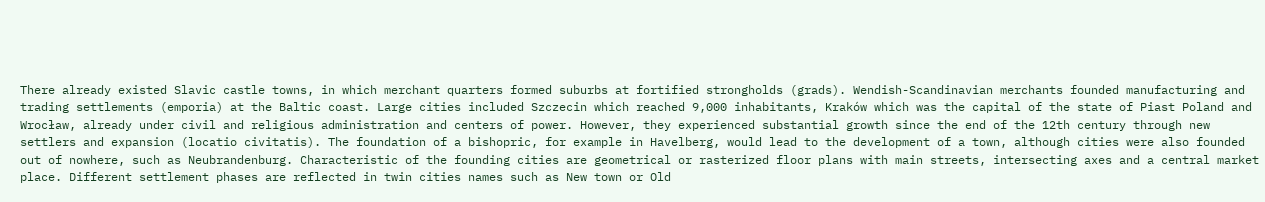There already existed Slavic castle towns, in which merchant quarters formed suburbs at fortified strongholds (grads). Wendish-Scandinavian merchants founded manufacturing and trading settlements (emporia) at the Baltic coast. Large cities included Szczecin which reached 9,000 inhabitants, Kraków which was the capital of the state of Piast Poland and Wrocław, already under civil and religious administration and centers of power. However, they experienced substantial growth since the end of the 12th century through new settlers and expansion (locatio civitatis). The foundation of a bishopric, for example in Havelberg, would lead to the development of a town, although cities were also founded out of nowhere, such as Neubrandenburg. Characteristic of the founding cities are geometrical or rasterized floor plans with main streets, intersecting axes and a central market place. Different settlement phases are reflected in twin cities names such as New town or Old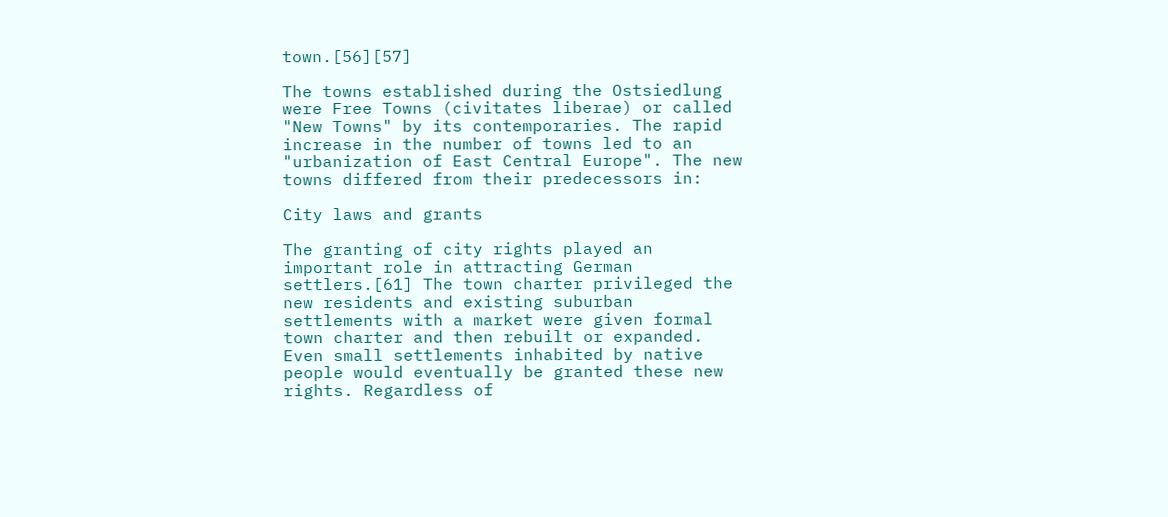town.[56][57]

The towns established during the Ostsiedlung were Free Towns (civitates liberae) or called "New Towns" by its contemporaries. The rapid increase in the number of towns led to an "urbanization of East Central Europe". The new towns differed from their predecessors in:

City laws and grants

The granting of city rights played an important role in attracting German settlers.[61] The town charter privileged the new residents and existing suburban settlements with a market were given formal town charter and then rebuilt or expanded. Even small settlements inhabited by native people would eventually be granted these new rights. Regardless of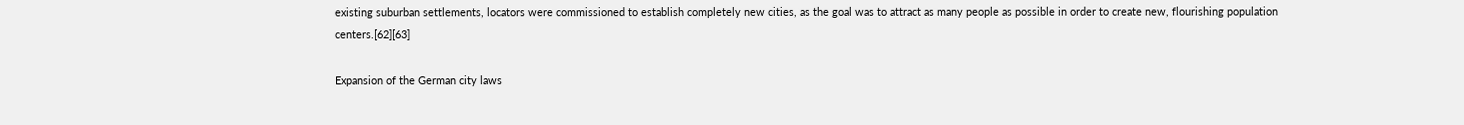existing suburban settlements, locators were commissioned to establish completely new cities, as the goal was to attract as many people as possible in order to create new, flourishing population centers.[62][63]

Expansion of the German city laws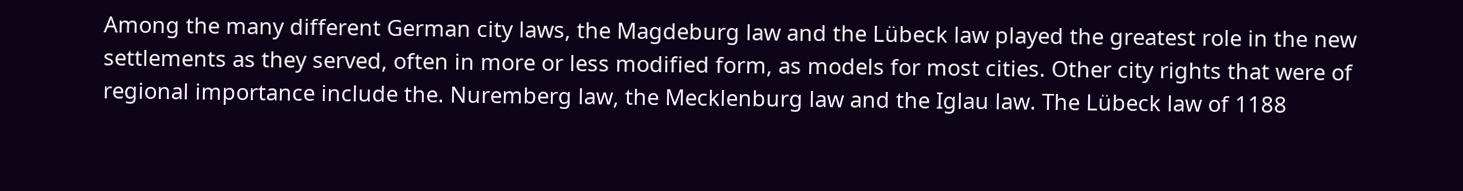Among the many different German city laws, the Magdeburg law and the Lübeck law played the greatest role in the new settlements as they served, often in more or less modified form, as models for most cities. Other city rights that were of regional importance include the. Nuremberg law, the Mecklenburg law and the Iglau law. The Lübeck law of 1188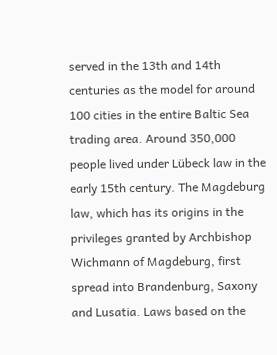served in the 13th and 14th centuries as the model for around 100 cities in the entire Baltic Sea trading area. Around 350,000 people lived under Lübeck law in the early 15th century. The Magdeburg law, which has its origins in the privileges granted by Archbishop Wichmann of Magdeburg, first spread into Brandenburg, Saxony and Lusatia. Laws based on the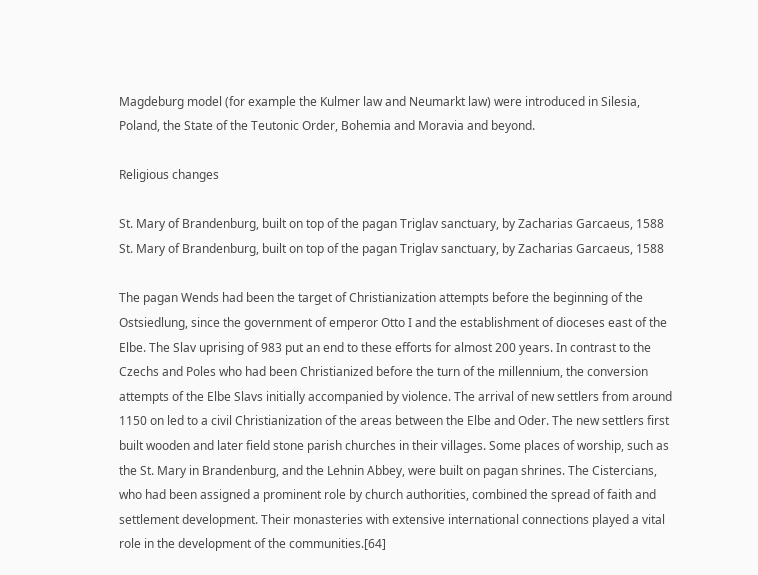Magdeburg model (for example the Kulmer law and Neumarkt law) were introduced in Silesia, Poland, the State of the Teutonic Order, Bohemia and Moravia and beyond.

Religious changes

St. Mary of Brandenburg, built on top of the pagan Triglav sanctuary, by Zacharias Garcaeus, 1588
St. Mary of Brandenburg, built on top of the pagan Triglav sanctuary, by Zacharias Garcaeus, 1588

The pagan Wends had been the target of Christianization attempts before the beginning of the Ostsiedlung, since the government of emperor Otto I and the establishment of dioceses east of the Elbe. The Slav uprising of 983 put an end to these efforts for almost 200 years. In contrast to the Czechs and Poles who had been Christianized before the turn of the millennium, the conversion attempts of the Elbe Slavs initially accompanied by violence. The arrival of new settlers from around 1150 on led to a civil Christianization of the areas between the Elbe and Oder. The new settlers first built wooden and later field stone parish churches in their villages. Some places of worship, such as the St. Mary in Brandenburg, and the Lehnin Abbey, were built on pagan shrines. The Cistercians, who had been assigned a prominent role by church authorities, combined the spread of faith and settlement development. Their monasteries with extensive international connections played a vital role in the development of the communities.[64]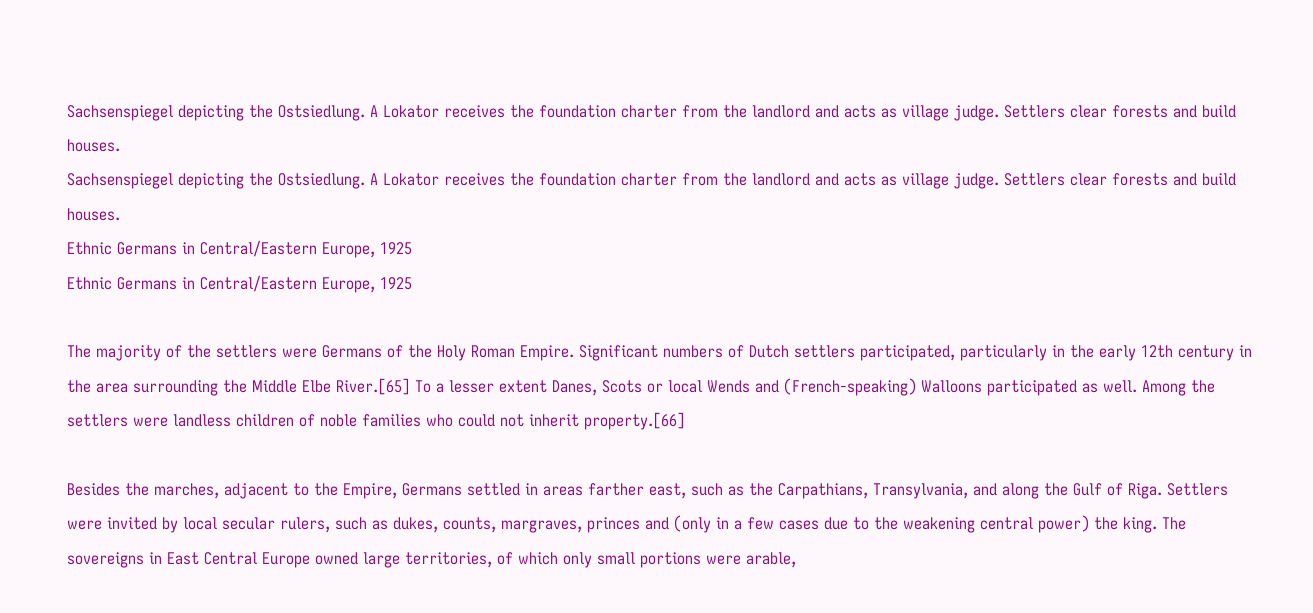Sachsenspiegel depicting the Ostsiedlung. A Lokator receives the foundation charter from the landlord and acts as village judge. Settlers clear forests and build houses.
Sachsenspiegel depicting the Ostsiedlung. A Lokator receives the foundation charter from the landlord and acts as village judge. Settlers clear forests and build houses.
Ethnic Germans in Central/Eastern Europe, 1925
Ethnic Germans in Central/Eastern Europe, 1925

The majority of the settlers were Germans of the Holy Roman Empire. Significant numbers of Dutch settlers participated, particularly in the early 12th century in the area surrounding the Middle Elbe River.[65] To a lesser extent Danes, Scots or local Wends and (French-speaking) Walloons participated as well. Among the settlers were landless children of noble families who could not inherit property.[66]

Besides the marches, adjacent to the Empire, Germans settled in areas farther east, such as the Carpathians, Transylvania, and along the Gulf of Riga. Settlers were invited by local secular rulers, such as dukes, counts, margraves, princes and (only in a few cases due to the weakening central power) the king. The sovereigns in East Central Europe owned large territories, of which only small portions were arable,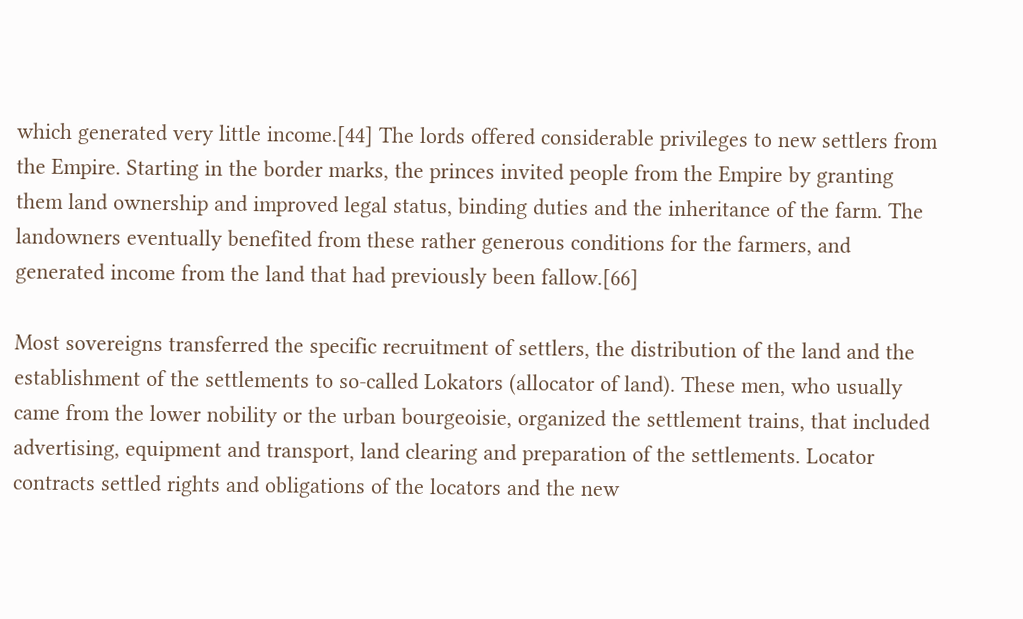which generated very little income.[44] The lords offered considerable privileges to new settlers from the Empire. Starting in the border marks, the princes invited people from the Empire by granting them land ownership and improved legal status, binding duties and the inheritance of the farm. The landowners eventually benefited from these rather generous conditions for the farmers, and generated income from the land that had previously been fallow.[66]

Most sovereigns transferred the specific recruitment of settlers, the distribution of the land and the establishment of the settlements to so-called Lokators (allocator of land). These men, who usually came from the lower nobility or the urban bourgeoisie, organized the settlement trains, that included advertising, equipment and transport, land clearing and preparation of the settlements. Locator contracts settled rights and obligations of the locators and the new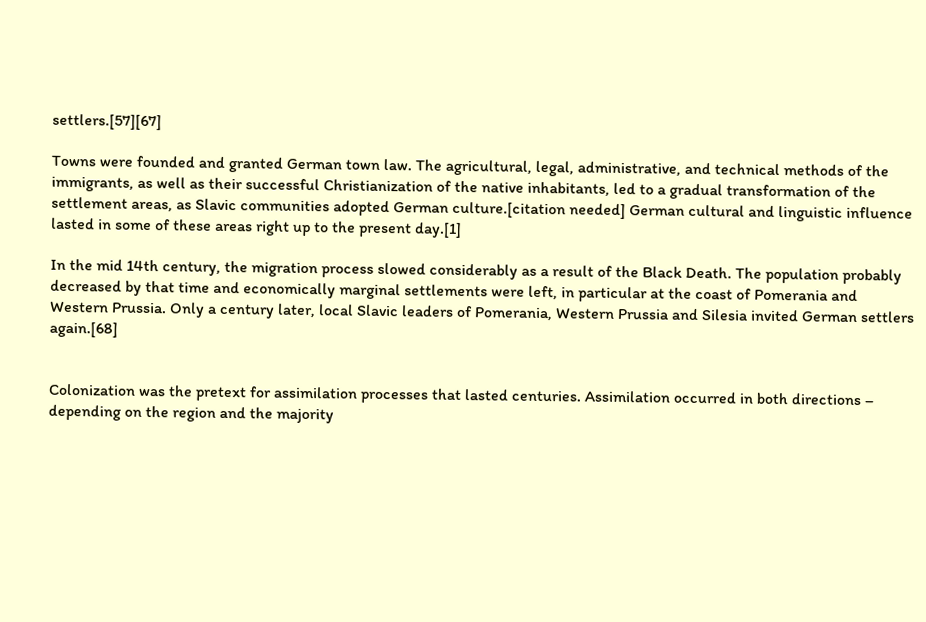settlers.[57][67]

Towns were founded and granted German town law. The agricultural, legal, administrative, and technical methods of the immigrants, as well as their successful Christianization of the native inhabitants, led to a gradual transformation of the settlement areas, as Slavic communities adopted German culture.[citation needed] German cultural and linguistic influence lasted in some of these areas right up to the present day.[1]

In the mid 14th century, the migration process slowed considerably as a result of the Black Death. The population probably decreased by that time and economically marginal settlements were left, in particular at the coast of Pomerania and Western Prussia. Only a century later, local Slavic leaders of Pomerania, Western Prussia and Silesia invited German settlers again.[68]


Colonization was the pretext for assimilation processes that lasted centuries. Assimilation occurred in both directions – depending on the region and the majority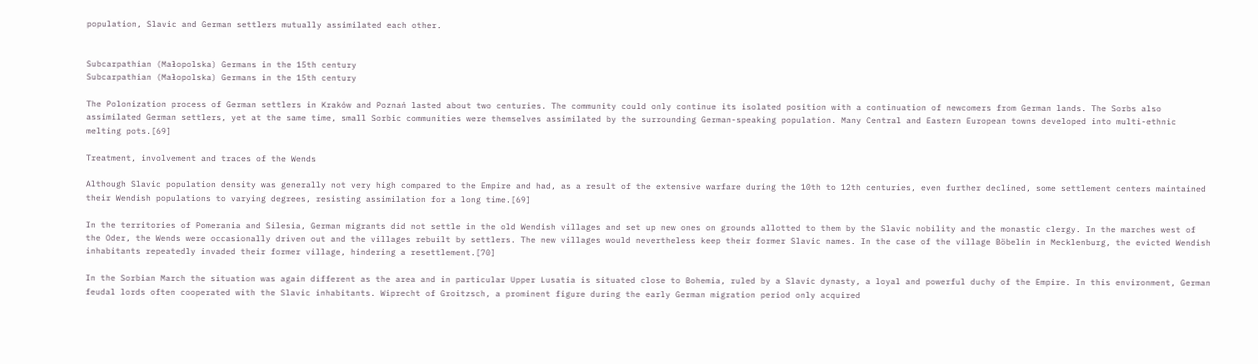population, Slavic and German settlers mutually assimilated each other.


Subcarpathian (Małopolska) Germans in the 15th century
Subcarpathian (Małopolska) Germans in the 15th century

The Polonization process of German settlers in Kraków and Poznań lasted about two centuries. The community could only continue its isolated position with a continuation of newcomers from German lands. The Sorbs also assimilated German settlers, yet at the same time, small Sorbic communities were themselves assimilated by the surrounding German-speaking population. Many Central and Eastern European towns developed into multi-ethnic melting pots.[69]

Treatment, involvement and traces of the Wends

Although Slavic population density was generally not very high compared to the Empire and had, as a result of the extensive warfare during the 10th to 12th centuries, even further declined, some settlement centers maintained their Wendish populations to varying degrees, resisting assimilation for a long time.[69]

In the territories of Pomerania and Silesia, German migrants did not settle in the old Wendish villages and set up new ones on grounds allotted to them by the Slavic nobility and the monastic clergy. In the marches west of the Oder, the Wends were occasionally driven out and the villages rebuilt by settlers. The new villages would nevertheless keep their former Slavic names. In the case of the village Böbelin in Mecklenburg, the evicted Wendish inhabitants repeatedly invaded their former village, hindering a resettlement.[70]

In the Sorbian March the situation was again different as the area and in particular Upper Lusatia is situated close to Bohemia, ruled by a Slavic dynasty, a loyal and powerful duchy of the Empire. In this environment, German feudal lords often cooperated with the Slavic inhabitants. Wiprecht of Groitzsch, a prominent figure during the early German migration period only acquired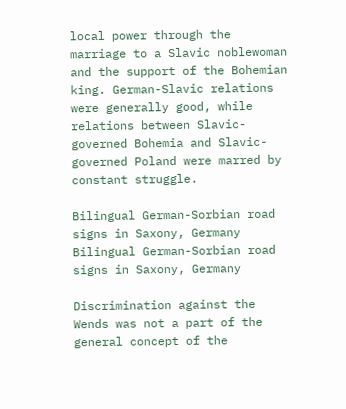local power through the marriage to a Slavic noblewoman and the support of the Bohemian king. German-Slavic relations were generally good, while relations between Slavic-governed Bohemia and Slavic-governed Poland were marred by constant struggle.

Bilingual German-Sorbian road signs in Saxony, Germany
Bilingual German-Sorbian road signs in Saxony, Germany

Discrimination against the Wends was not a part of the general concept of the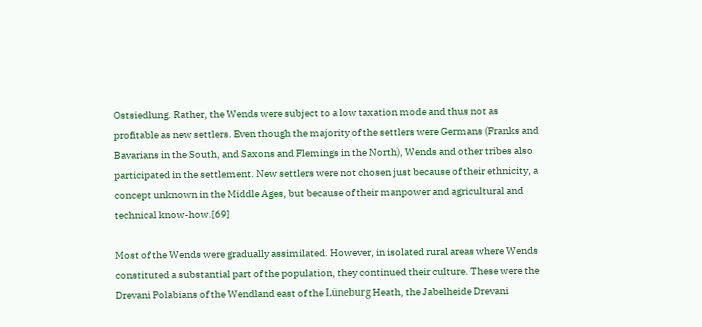Ostsiedlung. Rather, the Wends were subject to a low taxation mode and thus not as profitable as new settlers. Even though the majority of the settlers were Germans (Franks and Bavarians in the South, and Saxons and Flemings in the North), Wends and other tribes also participated in the settlement. New settlers were not chosen just because of their ethnicity, a concept unknown in the Middle Ages, but because of their manpower and agricultural and technical know-how.[69]

Most of the Wends were gradually assimilated. However, in isolated rural areas where Wends constituted a substantial part of the population, they continued their culture. These were the Drevani Polabians of the Wendland east of the Lüneburg Heath, the Jabelheide Drevani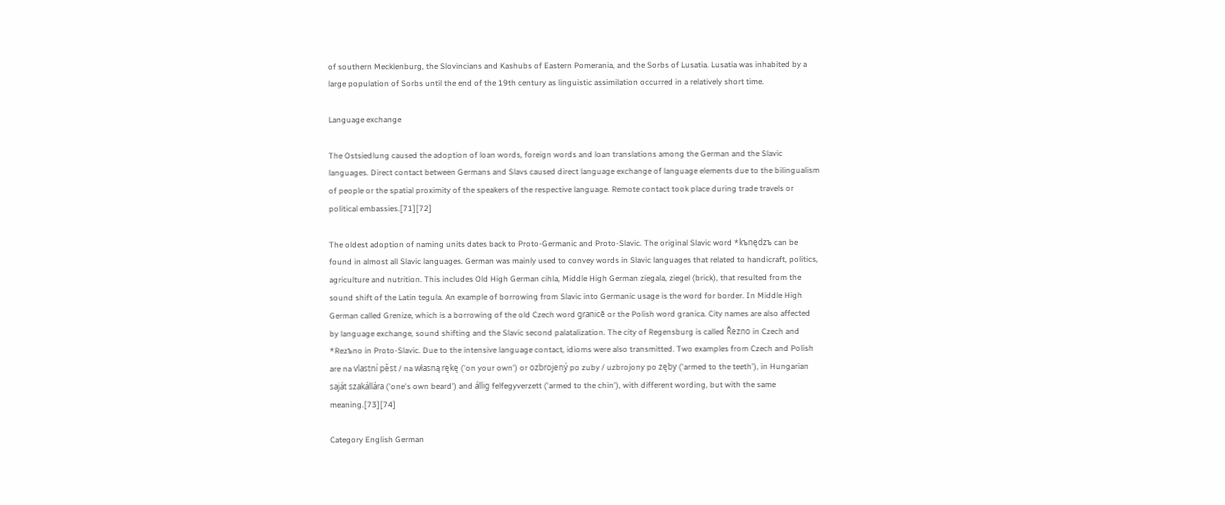of southern Mecklenburg, the Slovincians and Kashubs of Eastern Pomerania, and the Sorbs of Lusatia. Lusatia was inhabited by a large population of Sorbs until the end of the 19th century as linguistic assimilation occurred in a relatively short time.

Language exchange

The Ostsiedlung caused the adoption of loan words, foreign words and loan translations among the German and the Slavic languages. Direct contact between Germans and Slavs caused direct language exchange of language elements due to the bilingualism of people or the spatial proximity of the speakers of the respective language. Remote contact took place during trade travels or political embassies.[71][72]

The oldest adoption of naming units dates back to Proto-Germanic and Proto-Slavic. The original Slavic word *kъnędzъ can be found in almost all Slavic languages. German was mainly used to convey words in Slavic languages that related to handicraft, politics, agriculture and nutrition. This includes Old High German cihla, Middle High German ziegala, ziegel (brick), that resulted from the sound shift of the Latin tegula. An example of borrowing from Slavic into Germanic usage is the word for border. In Middle High German called Grenize, which is a borrowing of the old Czech word granicĕ or the Polish word granica. City names are also affected by language exchange, sound shifting and the Slavic second palatalization. The city of Regensburg is called Řezno in Czech and *Rezъno in Proto-Slavic. Due to the intensive language contact, idioms were also transmitted. Two examples from Czech and Polish are na vlastní pěst / na własną rękę ('on your own') or ozbrojený po zuby / uzbrojony po zęby ('armed to the teeth'), in Hungarian saját szakállára ('one's own beard') and állig felfegyverzett ('armed to the chin'), with different wording, but with the same meaning.[73][74]

Category English German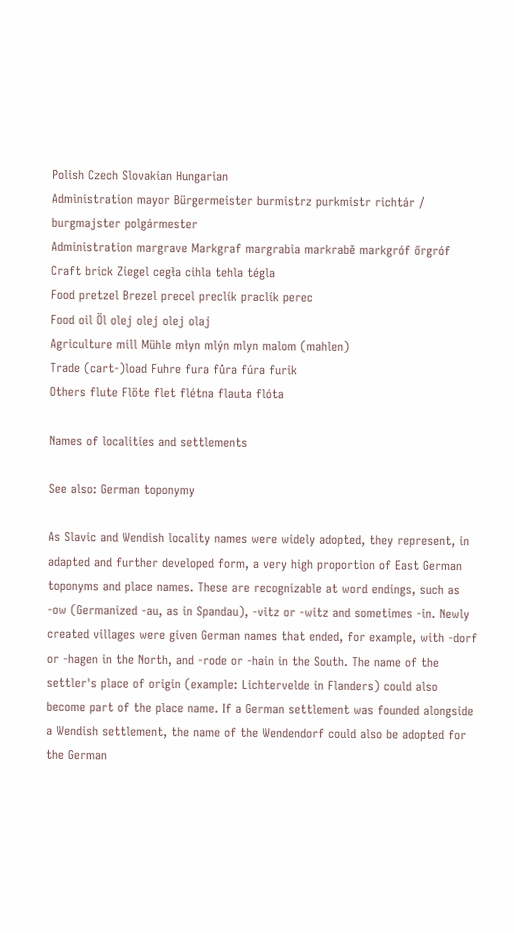Polish Czech Slovakian Hungarian
Administration mayor Bürgermeister burmistrz purkmistr richtár / burgmajster polgármester
Administration margrave Markgraf margrabia markrabě markgróf őrgróf
Craft brick Ziegel cegła cihla tehla tégla
Food pretzel Brezel precel preclík praclík perec
Food oil Öl olej olej olej olaj
Agriculture mill Mühle młyn mlýn mlyn malom (mahlen)
Trade (cart-)load Fuhre fura fůra fúra furik
Others flute Flöte flet flétna flauta flóta

Names of localities and settlements

See also: German toponymy

As Slavic and Wendish locality names were widely adopted, they represent, in adapted and further developed form, a very high proportion of East German toponyms and place names. These are recognizable at word endings, such as -ow (Germanized -au, as in Spandau), -vitz or -witz and sometimes -in. Newly created villages were given German names that ended, for example, with -dorf or -hagen in the North, and -rode or -hain in the South. The name of the settler's place of origin (example: Lichtervelde in Flanders) could also become part of the place name. If a German settlement was founded alongside a Wendish settlement, the name of the Wendendorf could also be adopted for the German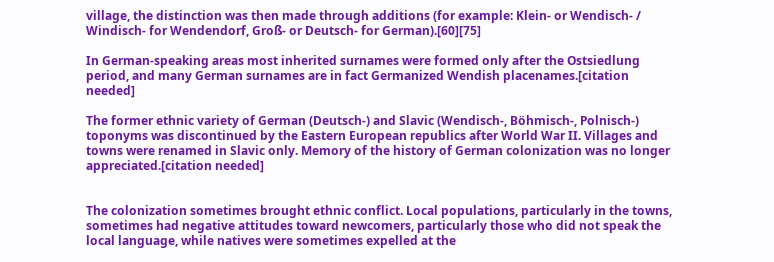village, the distinction was then made through additions (for example: Klein- or Wendisch- / Windisch- for Wendendorf, Groß- or Deutsch- for German).[60][75]

In German-speaking areas most inherited surnames were formed only after the Ostsiedlung period, and many German surnames are in fact Germanized Wendish placenames.[citation needed]

The former ethnic variety of German (Deutsch-) and Slavic (Wendisch-, Böhmisch-, Polnisch-) toponyms was discontinued by the Eastern European republics after World War II. Villages and towns were renamed in Slavic only. Memory of the history of German colonization was no longer appreciated.[citation needed]


The colonization sometimes brought ethnic conflict. Local populations, particularly in the towns, sometimes had negative attitudes toward newcomers, particularly those who did not speak the local language, while natives were sometimes expelled at the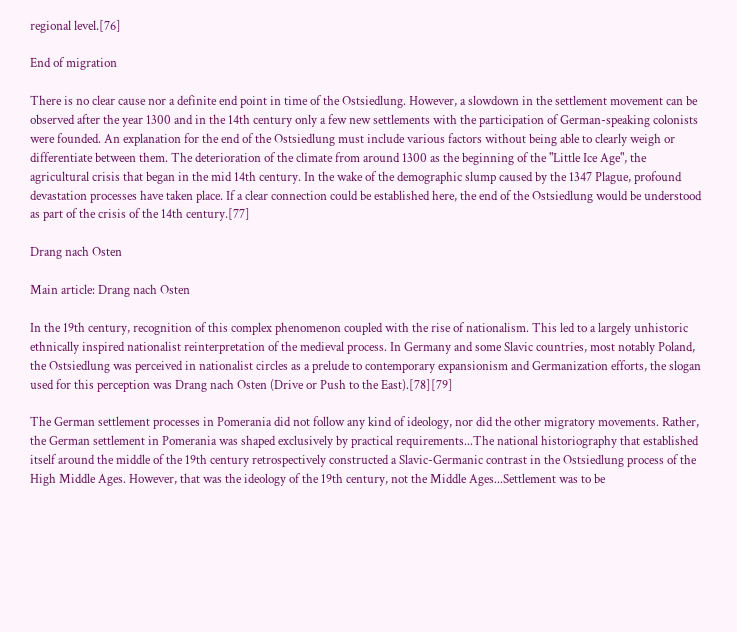regional level.[76]

End of migration

There is no clear cause nor a definite end point in time of the Ostsiedlung. However, a slowdown in the settlement movement can be observed after the year 1300 and in the 14th century only a few new settlements with the participation of German-speaking colonists were founded. An explanation for the end of the Ostsiedlung must include various factors without being able to clearly weigh or differentiate between them. The deterioration of the climate from around 1300 as the beginning of the "Little Ice Age", the agricultural crisis that began in the mid 14th century. In the wake of the demographic slump caused by the 1347 Plague, profound devastation processes have taken place. If a clear connection could be established here, the end of the Ostsiedlung would be understood as part of the crisis of the 14th century.[77]

Drang nach Osten

Main article: Drang nach Osten

In the 19th century, recognition of this complex phenomenon coupled with the rise of nationalism. This led to a largely unhistoric ethnically inspired nationalist reinterpretation of the medieval process. In Germany and some Slavic countries, most notably Poland, the Ostsiedlung was perceived in nationalist circles as a prelude to contemporary expansionism and Germanization efforts, the slogan used for this perception was Drang nach Osten (Drive or Push to the East).[78][79]

The German settlement processes in Pomerania did not follow any kind of ideology, nor did the other migratory movements. Rather, the German settlement in Pomerania was shaped exclusively by practical requirements...The national historiography that established itself around the middle of the 19th century retrospectively constructed a Slavic-Germanic contrast in the Ostsiedlung process of the High Middle Ages. However, that was the ideology of the 19th century, not the Middle Ages...Settlement was to be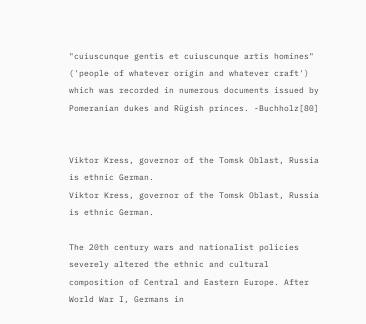"cuiuscunque gentis et cuiuscunque artis homines" ('people of whatever origin and whatever craft') which was recorded in numerous documents issued by Pomeranian dukes and Rügish princes. -Buchholz[80]


Viktor Kress, governor of the Tomsk Oblast, Russia is ethnic German.
Viktor Kress, governor of the Tomsk Oblast, Russia is ethnic German.

The 20th century wars and nationalist policies severely altered the ethnic and cultural composition of Central and Eastern Europe. After World War I, Germans in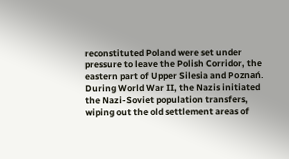reconstituted Poland were set under pressure to leave the Polish Corridor, the eastern part of Upper Silesia and Poznań. During World War II, the Nazis initiated the Nazi-Soviet population transfers, wiping out the old settlement areas of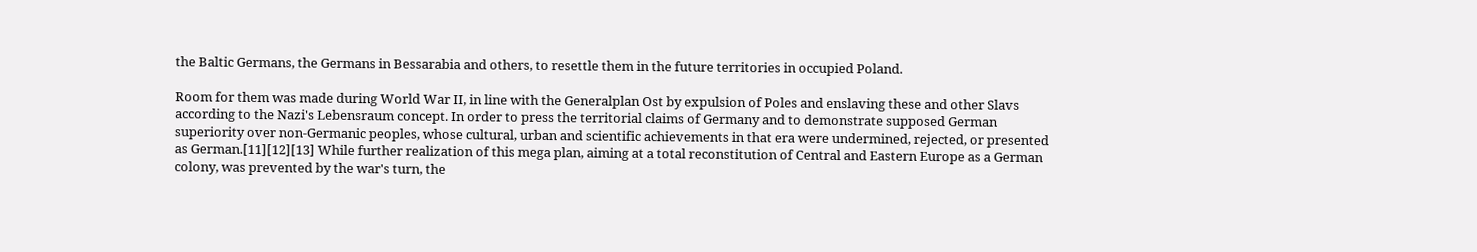the Baltic Germans, the Germans in Bessarabia and others, to resettle them in the future territories in occupied Poland.

Room for them was made during World War II, in line with the Generalplan Ost by expulsion of Poles and enslaving these and other Slavs according to the Nazi's Lebensraum concept. In order to press the territorial claims of Germany and to demonstrate supposed German superiority over non-Germanic peoples, whose cultural, urban and scientific achievements in that era were undermined, rejected, or presented as German.[11][12][13] While further realization of this mega plan, aiming at a total reconstitution of Central and Eastern Europe as a German colony, was prevented by the war's turn, the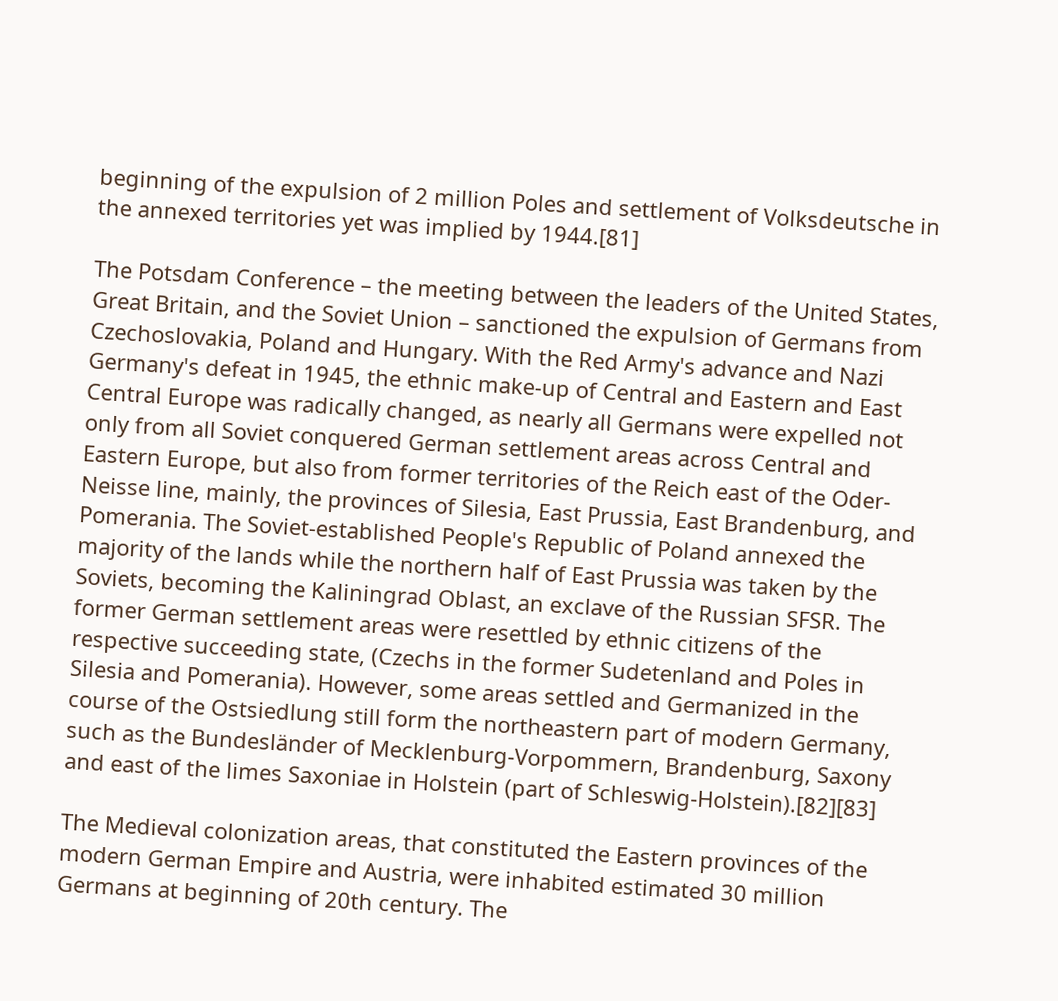beginning of the expulsion of 2 million Poles and settlement of Volksdeutsche in the annexed territories yet was implied by 1944.[81]

The Potsdam Conference – the meeting between the leaders of the United States, Great Britain, and the Soviet Union – sanctioned the expulsion of Germans from Czechoslovakia, Poland and Hungary. With the Red Army's advance and Nazi Germany's defeat in 1945, the ethnic make-up of Central and Eastern and East Central Europe was radically changed, as nearly all Germans were expelled not only from all Soviet conquered German settlement areas across Central and Eastern Europe, but also from former territories of the Reich east of the Oder-Neisse line, mainly, the provinces of Silesia, East Prussia, East Brandenburg, and Pomerania. The Soviet-established People's Republic of Poland annexed the majority of the lands while the northern half of East Prussia was taken by the Soviets, becoming the Kaliningrad Oblast, an exclave of the Russian SFSR. The former German settlement areas were resettled by ethnic citizens of the respective succeeding state, (Czechs in the former Sudetenland and Poles in Silesia and Pomerania). However, some areas settled and Germanized in the course of the Ostsiedlung still form the northeastern part of modern Germany, such as the Bundesländer of Mecklenburg-Vorpommern, Brandenburg, Saxony and east of the limes Saxoniae in Holstein (part of Schleswig-Holstein).[82][83]

The Medieval colonization areas, that constituted the Eastern provinces of the modern German Empire and Austria, were inhabited estimated 30 million Germans at beginning of 20th century. The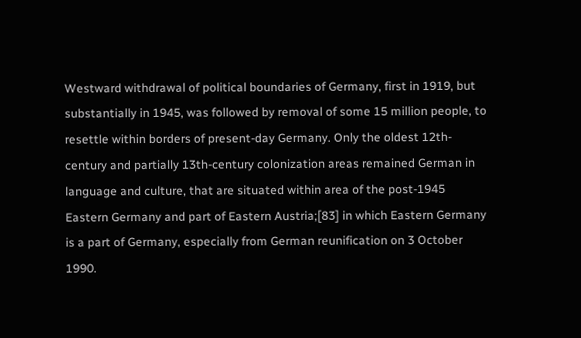Westward withdrawal of political boundaries of Germany, first in 1919, but substantially in 1945, was followed by removal of some 15 million people, to resettle within borders of present-day Germany. Only the oldest 12th-century and partially 13th-century colonization areas remained German in language and culture, that are situated within area of the post-1945 Eastern Germany and part of Eastern Austria;[83] in which Eastern Germany is a part of Germany, especially from German reunification on 3 October 1990.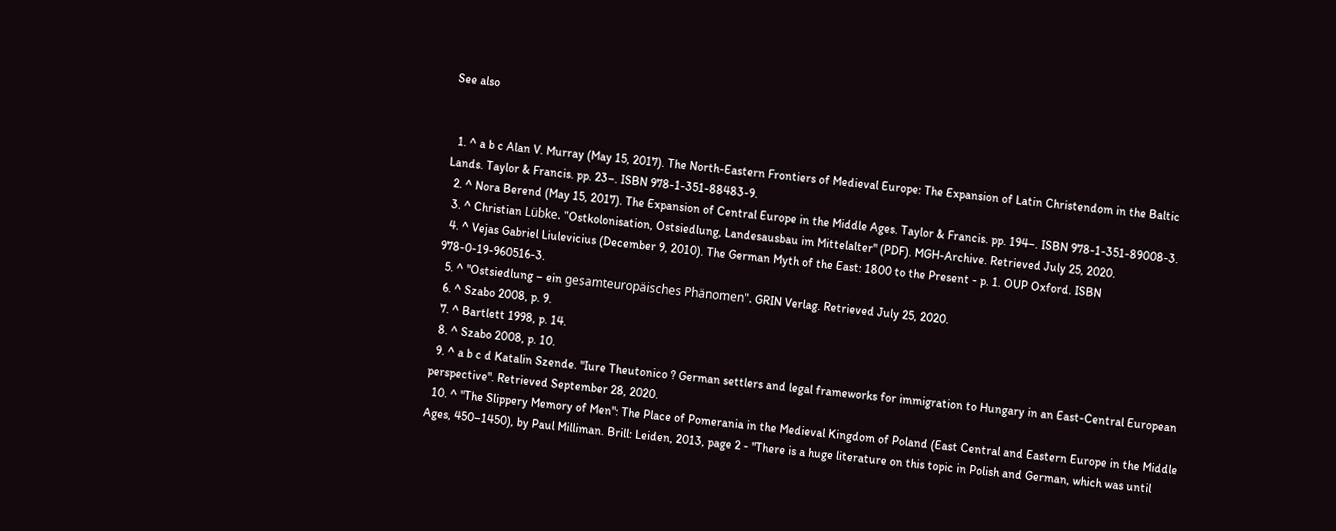See also


  1. ^ a b c Alan V. Murray (May 15, 2017). The North-Eastern Frontiers of Medieval Europe: The Expansion of Latin Christendom in the Baltic Lands. Taylor & Francis. pp. 23–. ISBN 978-1-351-88483-9.
  2. ^ Nora Berend (May 15, 2017). The Expansion of Central Europe in the Middle Ages. Taylor & Francis. pp. 194–. ISBN 978-1-351-89008-3.
  3. ^ Christian Lübke. "Ostkolonisation, Ostsiedlung, Landesausbau im Mittelalter" (PDF). MGH-Archive. Retrieved July 25, 2020.
  4. ^ Vejas Gabriel Liulevicius (December 9, 2010). The German Myth of the East: 1800 to the Present - p. 1. OUP Oxford. ISBN 978-0-19-960516-3.
  5. ^ "Ostsiedlung – ein gesamteuropäisches Phänomen". GRIN Verlag. Retrieved July 25, 2020.
  6. ^ Szabo 2008, p. 9.
  7. ^ Bartlett 1998, p. 14.
  8. ^ Szabo 2008, p. 10.
  9. ^ a b c d Katalin Szende. "Iure Theutonico ? German settlers and legal frameworks for immigration to Hungary in an East-Central European perspective". Retrieved September 28, 2020.
  10. ^ "The Slippery Memory of Men": The Place of Pomerania in the Medieval Kingdom of Poland (East Central and Eastern Europe in the Middle Ages, 450–1450), by Paul Milliman. Brill: Leiden, 2013, page 2 - "There is a huge literature on this topic in Polish and German, which was until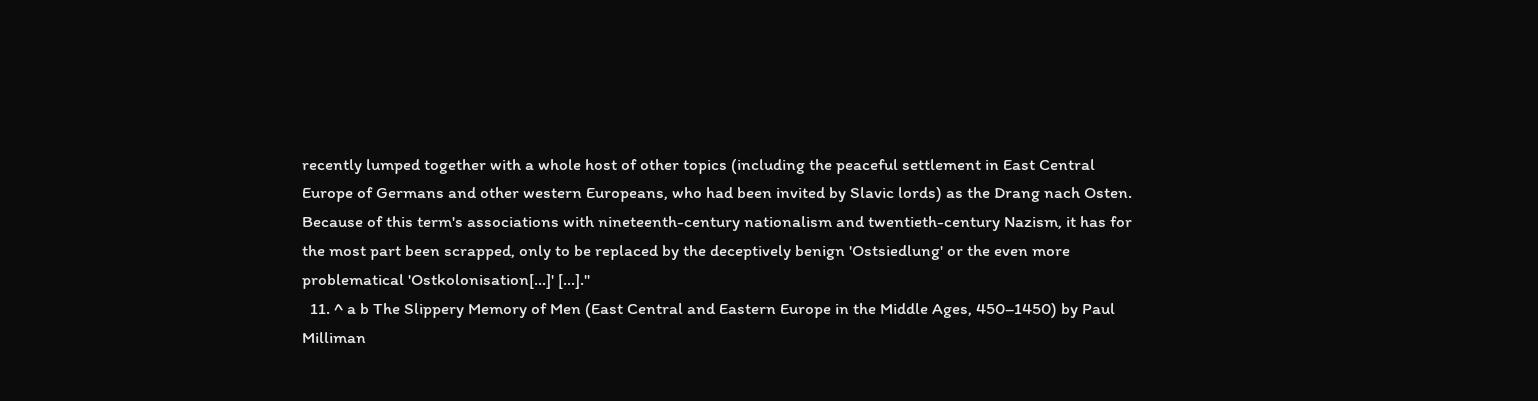recently lumped together with a whole host of other topics (including the peaceful settlement in East Central Europe of Germans and other western Europeans, who had been invited by Slavic lords) as the Drang nach Osten. Because of this term's associations with nineteenth-century nationalism and twentieth-century Nazism, it has for the most part been scrapped, only to be replaced by the deceptively benign 'Ostsiedlung' or the even more problematical 'Ostkolonisation[...]' [...]."
  11. ^ a b The Slippery Memory of Men (East Central and Eastern Europe in the Middle Ages, 450–1450) by Paul Milliman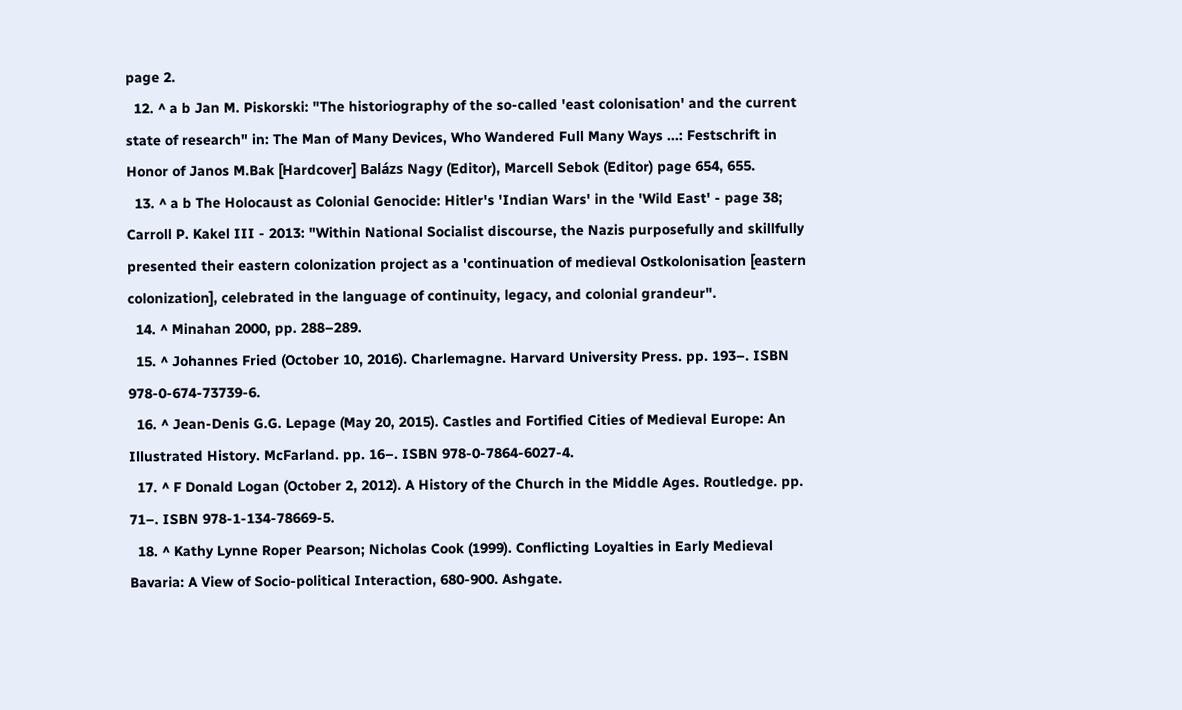page 2.
  12. ^ a b Jan M. Piskorski: "The historiography of the so-called 'east colonisation' and the current state of research" in: The Man of Many Devices, Who Wandered Full Many Ways ...: Festschrift in Honor of Janos M.Bak [Hardcover] Balázs Nagy (Editor), Marcell Sebok (Editor) page 654, 655.
  13. ^ a b The Holocaust as Colonial Genocide: Hitler's 'Indian Wars' in the 'Wild East' - page 38; Carroll P. Kakel III - 2013: "Within National Socialist discourse, the Nazis purposefully and skillfully presented their eastern colonization project as a 'continuation of medieval Ostkolonisation [eastern colonization], celebrated in the language of continuity, legacy, and colonial grandeur".
  14. ^ Minahan 2000, pp. 288–289.
  15. ^ Johannes Fried (October 10, 2016). Charlemagne. Harvard University Press. pp. 193–. ISBN 978-0-674-73739-6.
  16. ^ Jean-Denis G.G. Lepage (May 20, 2015). Castles and Fortified Cities of Medieval Europe: An Illustrated History. McFarland. pp. 16–. ISBN 978-0-7864-6027-4.
  17. ^ F Donald Logan (October 2, 2012). A History of the Church in the Middle Ages. Routledge. pp. 71–. ISBN 978-1-134-78669-5.
  18. ^ Kathy Lynne Roper Pearson; Nicholas Cook (1999). Conflicting Loyalties in Early Medieval Bavaria: A View of Socio-political Interaction, 680-900. Ashgate.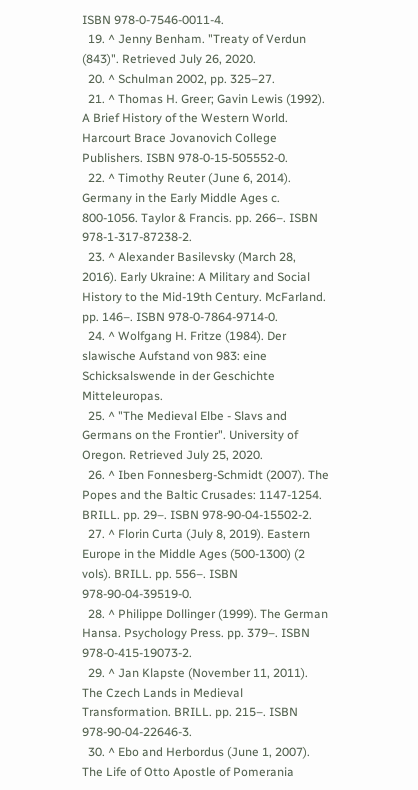ISBN 978-0-7546-0011-4.
  19. ^ Jenny Benham. "Treaty of Verdun (843)". Retrieved July 26, 2020.
  20. ^ Schulman 2002, pp. 325–27.
  21. ^ Thomas H. Greer; Gavin Lewis (1992). A Brief History of the Western World. Harcourt Brace Jovanovich College Publishers. ISBN 978-0-15-505552-0.
  22. ^ Timothy Reuter (June 6, 2014). Germany in the Early Middle Ages c. 800-1056. Taylor & Francis. pp. 266–. ISBN 978-1-317-87238-2.
  23. ^ Alexander Basilevsky (March 28, 2016). Early Ukraine: A Military and Social History to the Mid-19th Century. McFarland. pp. 146–. ISBN 978-0-7864-9714-0.
  24. ^ Wolfgang H. Fritze (1984). Der slawische Aufstand von 983: eine Schicksalswende in der Geschichte Mitteleuropas.
  25. ^ "The Medieval Elbe - Slavs and Germans on the Frontier". University of Oregon. Retrieved July 25, 2020.
  26. ^ Iben Fonnesberg-Schmidt (2007). The Popes and the Baltic Crusades: 1147-1254. BRILL. pp. 29–. ISBN 978-90-04-15502-2.
  27. ^ Florin Curta (July 8, 2019). Eastern Europe in the Middle Ages (500-1300) (2 vols). BRILL. pp. 556–. ISBN 978-90-04-39519-0.
  28. ^ Philippe Dollinger (1999). The German Hansa. Psychology Press. pp. 379–. ISBN 978-0-415-19073-2.
  29. ^ Jan Klapste (November 11, 2011). The Czech Lands in Medieval Transformation. BRILL. pp. 215–. ISBN 978-90-04-22646-3.
  30. ^ Ebo and Herbordus (June 1, 2007). The Life of Otto Apostle of Pomerania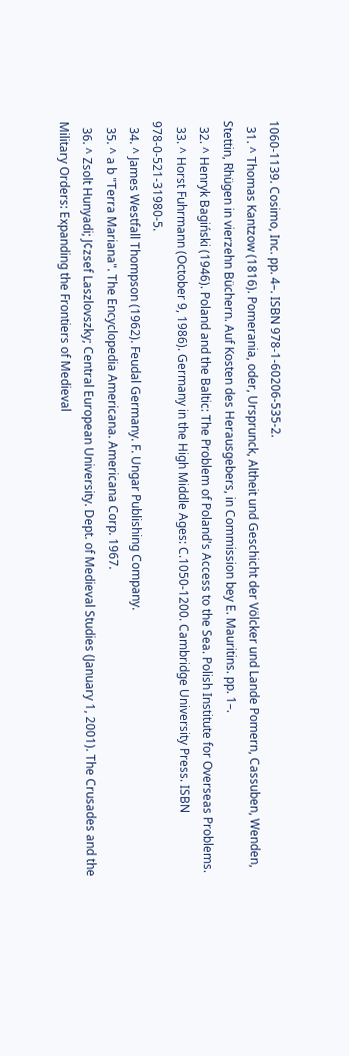1060-1139. Cosimo, Inc. pp. 4–. ISBN 978-1-60206-535-2.
  31. ^ Thomas Kantzow (1816). Pomerania, oder, Ursprunck, Altheit und Geschicht der Völcker und Lande Pomern, Cassuben, Wenden, Stettin, Rhügen in vierzehn Büchern. Auf Kosten des Herausgebers, in Commission bey E. Mauritins. pp. 1–.
  32. ^ Henryk Bagiński (1946). Poland and the Baltic: The Problem of Poland's Access to the Sea. Polish Institute for Overseas Problems.
  33. ^ Horst Fuhrmann (October 9, 1986). Germany in the High Middle Ages: C.1050-1200. Cambridge University Press. ISBN 978-0-521-31980-5.
  34. ^ James Westfall Thompson (1962). Feudal Germany. F. Ungar Publishing Company.
  35. ^ a b "Terra Mariana". The Encyclopedia Americana. Americana Corp. 1967.
  36. ^ Zsolt Hunyadi; J¢zsef Laszlovszky; Central European University. Dept. of Medieval Studies (January 1, 2001). The Crusades and the Military Orders: Expanding the Frontiers of Medieval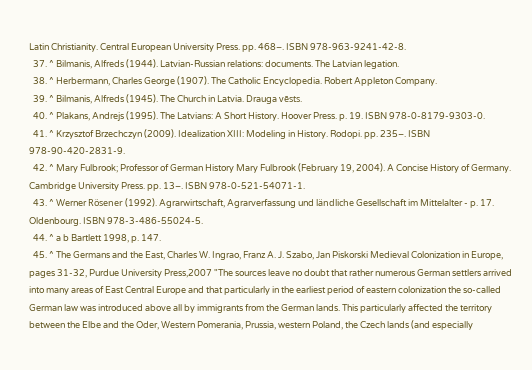Latin Christianity. Central European University Press. pp. 468–. ISBN 978-963-9241-42-8.
  37. ^ Bilmanis, Alfreds (1944). Latvian-Russian relations: documents. The Latvian legation.
  38. ^ Herbermann, Charles George (1907). The Catholic Encyclopedia. Robert Appleton Company.
  39. ^ Bilmanis, Alfreds (1945). The Church in Latvia. Drauga vēsts.
  40. ^ Plakans, Andrejs (1995). The Latvians: A Short History. Hoover Press. p. 19. ISBN 978-0-8179-9303-0.
  41. ^ Krzysztof Brzechczyn (2009). Idealization XIII: Modeling in History. Rodopi. pp. 235–. ISBN 978-90-420-2831-9.
  42. ^ Mary Fulbrook; Professor of German History Mary Fulbrook (February 19, 2004). A Concise History of Germany. Cambridge University Press. pp. 13–. ISBN 978-0-521-54071-1.
  43. ^ Werner Rösener (1992). Agrarwirtschaft, Agrarverfassung und ländliche Gesellschaft im Mittelalter - p. 17. Oldenbourg. ISBN 978-3-486-55024-5.
  44. ^ a b Bartlett 1998, p. 147.
  45. ^ The Germans and the East, Charles W. Ingrao, Franz A. J. Szabo, Jan Piskorski Medieval Colonization in Europe, pages 31-32, Purdue University Press,2007 "The sources leave no doubt that rather numerous German settlers arrived into many areas of East Central Europe and that particularly in the earliest period of eastern colonization the so-called German law was introduced above all by immigrants from the German lands. This particularly affected the territory between the Elbe and the Oder, Western Pomerania, Prussia, western Poland, the Czech lands (and especially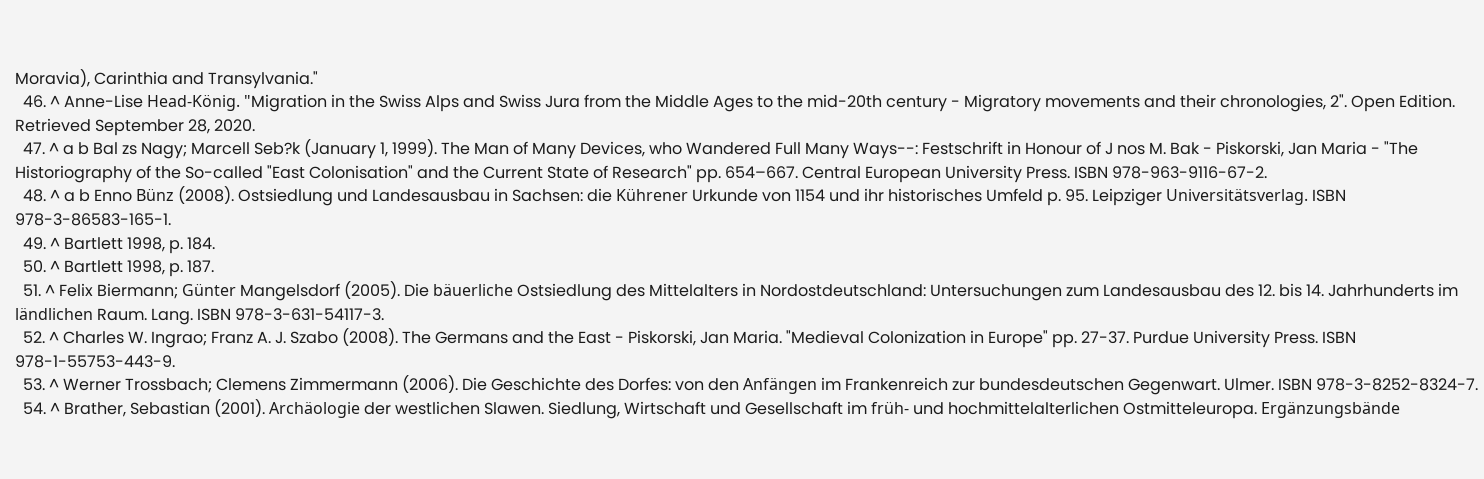Moravia), Carinthia and Transylvania."
  46. ^ Anne-Lise Head-König. "Migration in the Swiss Alps and Swiss Jura from the Middle Ages to the mid-20th century - Migratory movements and their chronologies, 2". Open Edition. Retrieved September 28, 2020.
  47. ^ a b Bal zs Nagy; Marcell Seb?k (January 1, 1999). The Man of Many Devices, who Wandered Full Many Ways--: Festschrift in Honour of J nos M. Bak - Piskorski, Jan Maria - "The Historiography of the So-called "East Colonisation" and the Current State of Research" pp. 654–667. Central European University Press. ISBN 978-963-9116-67-2.
  48. ^ a b Enno Bünz (2008). Ostsiedlung und Landesausbau in Sachsen: die Kührener Urkunde von 1154 und ihr historisches Umfeld p. 95. Leipziger Universitätsverlag. ISBN 978-3-86583-165-1.
  49. ^ Bartlett 1998, p. 184.
  50. ^ Bartlett 1998, p. 187.
  51. ^ Felix Biermann; Günter Mangelsdorf (2005). Die bäuerliche Ostsiedlung des Mittelalters in Nordostdeutschland: Untersuchungen zum Landesausbau des 12. bis 14. Jahrhunderts im ländlichen Raum. Lang. ISBN 978-3-631-54117-3.
  52. ^ Charles W. Ingrao; Franz A. J. Szabo (2008). The Germans and the East - Piskorski, Jan Maria. "Medieval Colonization in Europe" pp. 27-37. Purdue University Press. ISBN 978-1-55753-443-9.
  53. ^ Werner Trossbach; Clemens Zimmermann (2006). Die Geschichte des Dorfes: von den Anfängen im Frankenreich zur bundesdeutschen Gegenwart. Ulmer. ISBN 978-3-8252-8324-7.
  54. ^ Brather, Sebastian (2001). Archäologie der westlichen Slawen. Siedlung, Wirtschaft und Gesellschaft im früh- und hochmittelalterlichen Ostmitteleuropa. Ergänzungsbände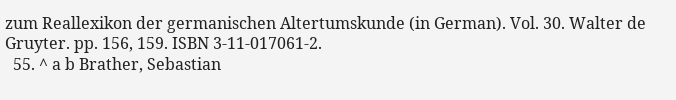zum Reallexikon der germanischen Altertumskunde (in German). Vol. 30. Walter de Gruyter. pp. 156, 159. ISBN 3-11-017061-2.
  55. ^ a b Brather, Sebastian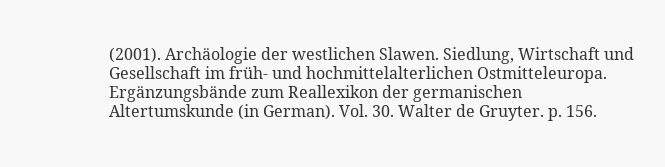(2001). Archäologie der westlichen Slawen. Siedlung, Wirtschaft und Gesellschaft im früh- und hochmittelalterlichen Ostmitteleuropa. Ergänzungsbände zum Reallexikon der germanischen Altertumskunde (in German). Vol. 30. Walter de Gruyter. p. 156.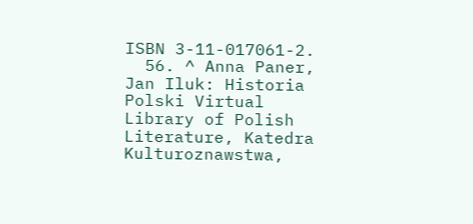ISBN 3-11-017061-2.
  56. ^ Anna Paner, Jan Iluk: Historia Polski Virtual Library of Polish Literature, Katedra Kulturoznawstwa,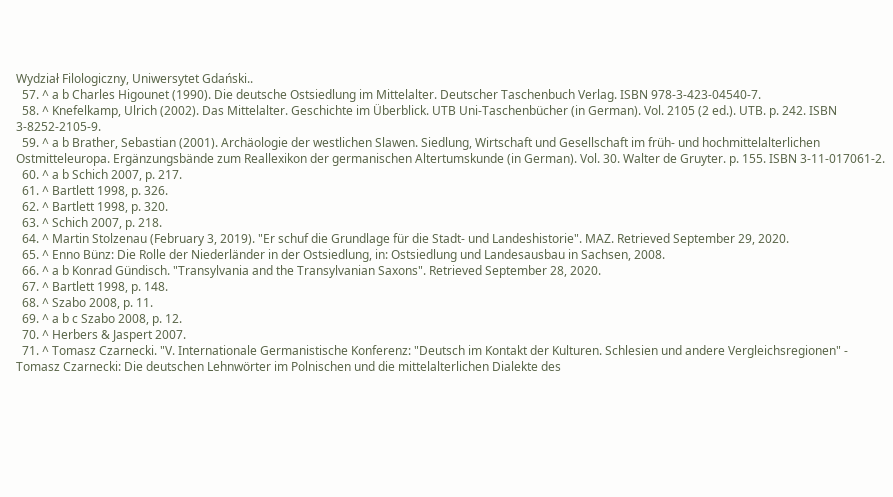Wydział Filologiczny, Uniwersytet Gdański..
  57. ^ a b Charles Higounet (1990). Die deutsche Ostsiedlung im Mittelalter. Deutscher Taschenbuch Verlag. ISBN 978-3-423-04540-7.
  58. ^ Knefelkamp, Ulrich (2002). Das Mittelalter. Geschichte im Überblick. UTB Uni-Taschenbücher (in German). Vol. 2105 (2 ed.). UTB. p. 242. ISBN 3-8252-2105-9.
  59. ^ a b Brather, Sebastian (2001). Archäologie der westlichen Slawen. Siedlung, Wirtschaft und Gesellschaft im früh- und hochmittelalterlichen Ostmitteleuropa. Ergänzungsbände zum Reallexikon der germanischen Altertumskunde (in German). Vol. 30. Walter de Gruyter. p. 155. ISBN 3-11-017061-2.
  60. ^ a b Schich 2007, p. 217.
  61. ^ Bartlett 1998, p. 326.
  62. ^ Bartlett 1998, p. 320.
  63. ^ Schich 2007, p. 218.
  64. ^ Martin Stolzenau (February 3, 2019). "Er schuf die Grundlage für die Stadt- und Landeshistorie". MAZ. Retrieved September 29, 2020.
  65. ^ Enno Bünz: Die Rolle der Niederländer in der Ostsiedlung, in: Ostsiedlung und Landesausbau in Sachsen, 2008.
  66. ^ a b Konrad Gündisch. "Transylvania and the Transylvanian Saxons". Retrieved September 28, 2020.
  67. ^ Bartlett 1998, p. 148.
  68. ^ Szabo 2008, p. 11.
  69. ^ a b c Szabo 2008, p. 12.
  70. ^ Herbers & Jaspert 2007.
  71. ^ Tomasz Czarnecki. "V. Internationale Germanistische Konferenz: "Deutsch im Kontakt der Kulturen. Schlesien und andere Vergleichsregionen" - Tomasz Czarnecki: Die deutschen Lehnwörter im Polnischen und die mittelalterlichen Dialekte des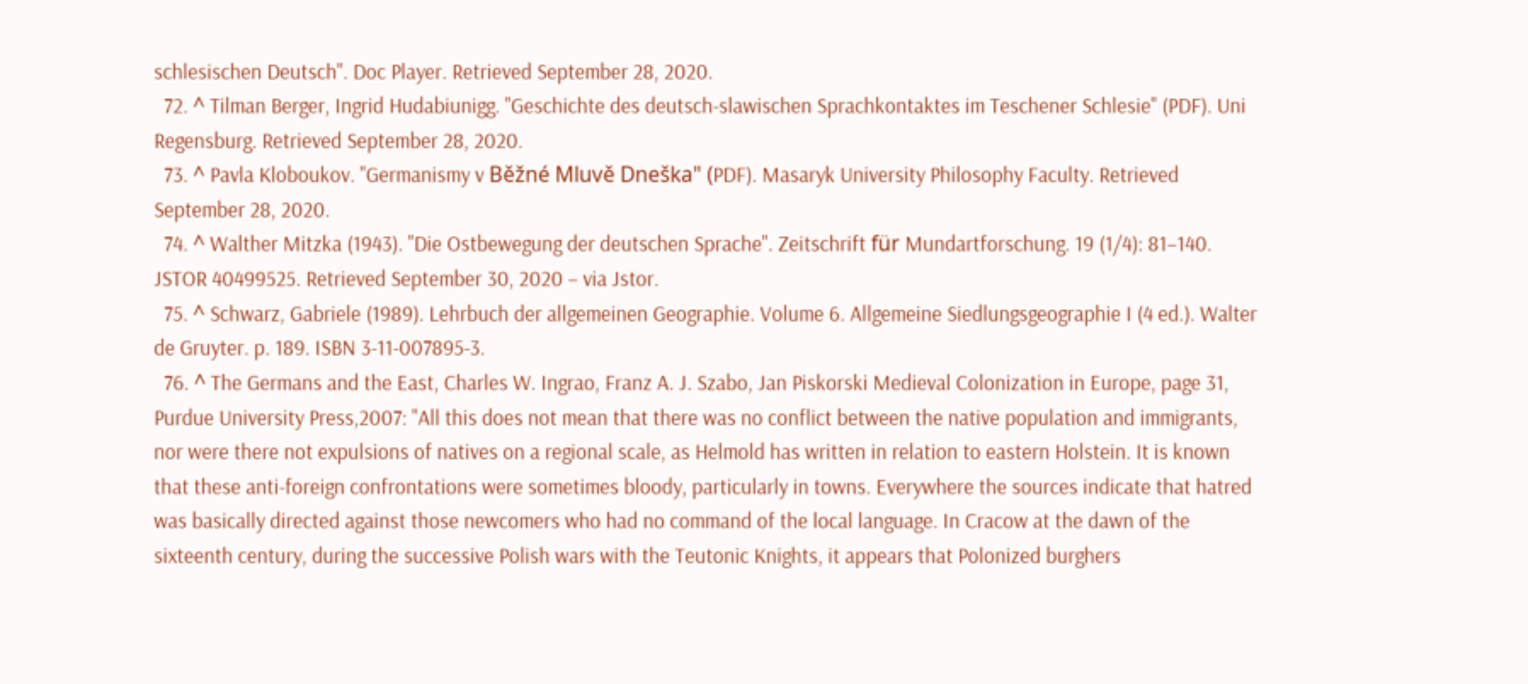schlesischen Deutsch". Doc Player. Retrieved September 28, 2020.
  72. ^ Tilman Berger, Ingrid Hudabiunigg. "Geschichte des deutsch-slawischen Sprachkontaktes im Teschener Schlesie" (PDF). Uni Regensburg. Retrieved September 28, 2020.
  73. ^ Pavla Kloboukov. "Germanismy v Běžné Mluvě Dneška" (PDF). Masaryk University Philosophy Faculty. Retrieved September 28, 2020.
  74. ^ Walther Mitzka (1943). "Die Ostbewegung der deutschen Sprache". Zeitschrift für Mundartforschung. 19 (1/4): 81–140. JSTOR 40499525. Retrieved September 30, 2020 – via Jstor.
  75. ^ Schwarz, Gabriele (1989). Lehrbuch der allgemeinen Geographie. Volume 6. Allgemeine Siedlungsgeographie I (4 ed.). Walter de Gruyter. p. 189. ISBN 3-11-007895-3.
  76. ^ The Germans and the East, Charles W. Ingrao, Franz A. J. Szabo, Jan Piskorski Medieval Colonization in Europe, page 31, Purdue University Press,2007: "All this does not mean that there was no conflict between the native population and immigrants, nor were there not expulsions of natives on a regional scale, as Helmold has written in relation to eastern Holstein. It is known that these anti-foreign confrontations were sometimes bloody, particularly in towns. Everywhere the sources indicate that hatred was basically directed against those newcomers who had no command of the local language. In Cracow at the dawn of the sixteenth century, during the successive Polish wars with the Teutonic Knights, it appears that Polonized burghers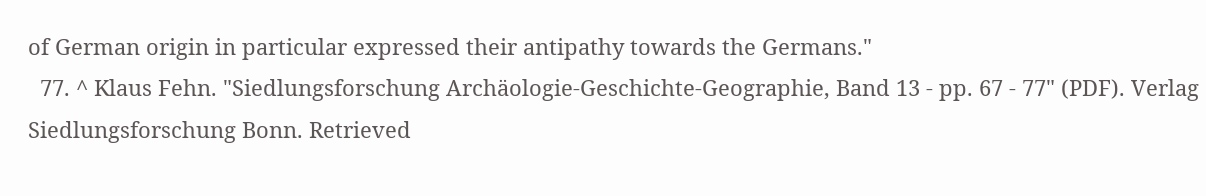of German origin in particular expressed their antipathy towards the Germans."
  77. ^ Klaus Fehn. "Siedlungsforschung Archäologie-Geschichte-Geographie, Band 13 - pp. 67 - 77" (PDF). Verlag Siedlungsforschung Bonn. Retrieved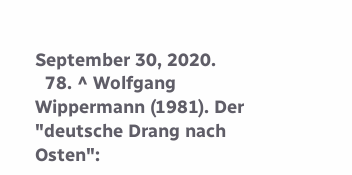September 30, 2020.
  78. ^ Wolfgang Wippermann (1981). Der "deutsche Drang nach Osten":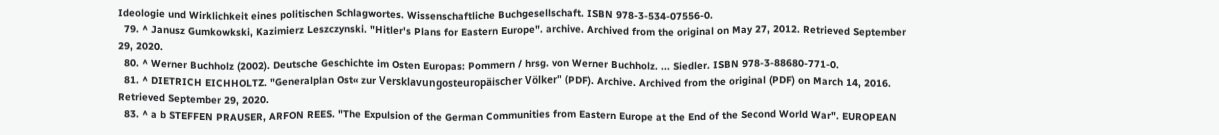Ideologie und Wirklichkeit eines politischen Schlagwortes. Wissenschaftliche Buchgesellschaft. ISBN 978-3-534-07556-0.
  79. ^ Janusz Gumkowkski, Kazimierz Leszczynski. "Hitler's Plans for Eastern Europe". archive. Archived from the original on May 27, 2012. Retrieved September 29, 2020.
  80. ^ Werner Buchholz (2002). Deutsche Geschichte im Osten Europas: Pommern / hrsg. von Werner Buchholz. ... Siedler. ISBN 978-3-88680-771-0.
  81. ^ DIETRICH EICHHOLTZ. "Generalplan Ost« zur Versklavungosteuropäischer Völker" (PDF). Archive. Archived from the original (PDF) on March 14, 2016. Retrieved September 29, 2020.
  83. ^ a b STEFFEN PRAUSER, ARFON REES. "The Expulsion of the German Communities from Eastern Europe at the End of the Second World War". EUROPEAN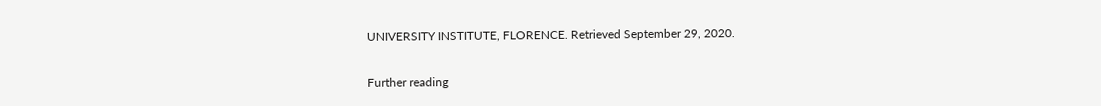UNIVERSITY INSTITUTE, FLORENCE. Retrieved September 29, 2020.


Further reading